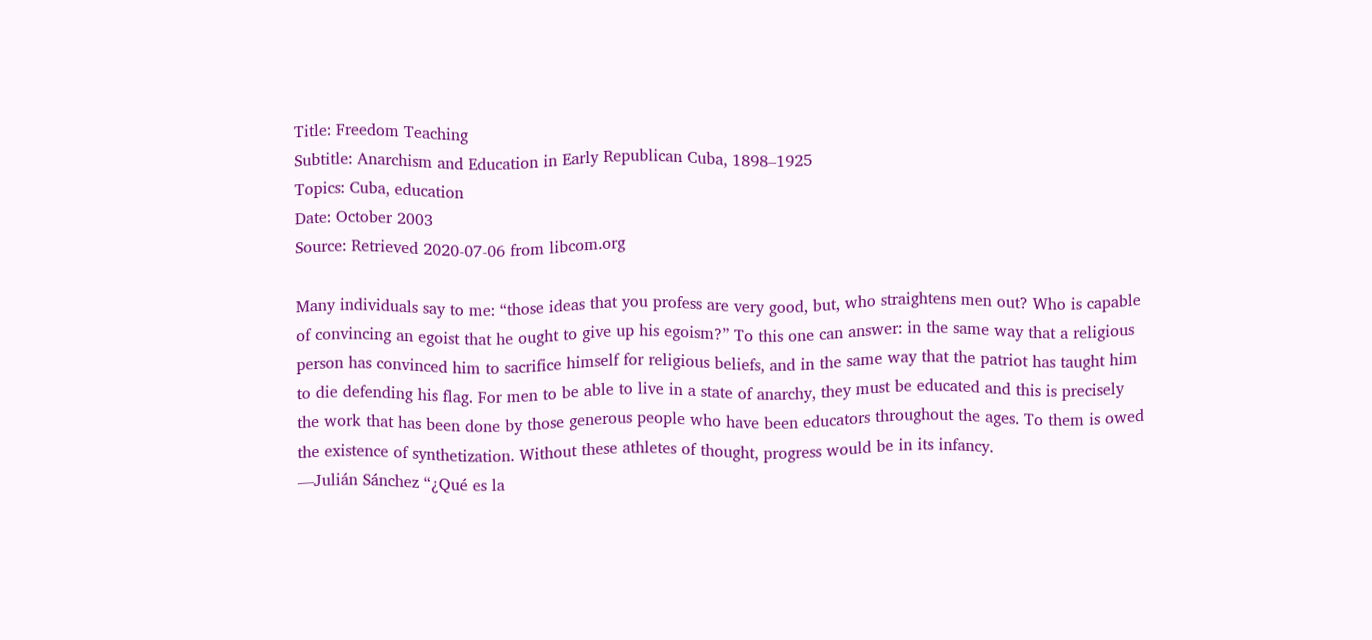Title: Freedom Teaching
Subtitle: Anarchism and Education in Early Republican Cuba, 1898–1925
Topics: Cuba, education
Date: October 2003
Source: Retrieved 2020-07-06 from libcom.org

Many individuals say to me: “those ideas that you profess are very good, but, who straightens men out? Who is capable of convincing an egoist that he ought to give up his egoism?” To this one can answer: in the same way that a religious person has convinced him to sacrifice himself for religious beliefs, and in the same way that the patriot has taught him to die defending his flag. For men to be able to live in a state of anarchy, they must be educated and this is precisely the work that has been done by those generous people who have been educators throughout the ages. To them is owed the existence of synthetization. Without these athletes of thought, progress would be in its infancy.
—Julián Sánchez “¿Qué es la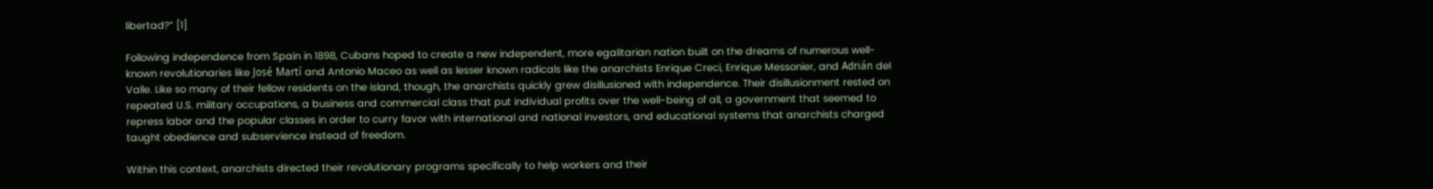libertad?” [1]

Following independence from Spain in 1898, Cubans hoped to create a new independent, more egalitarian nation built on the dreams of numerous well-known revolutionaries like José Martí and Antonio Maceo as well as lesser known radicals like the anarchists Enrique Creci, Enrique Messonier, and Adrián del Valle. Like so many of their fellow residents on the island, though, the anarchists quickly grew disillusioned with independence. Their disillusionment rested on repeated U.S. military occupations, a business and commercial class that put individual profits over the well-being of all, a government that seemed to repress labor and the popular classes in order to curry favor with international and national investors, and educational systems that anarchists charged taught obedience and subservience instead of freedom.

Within this context, anarchists directed their revolutionary programs specifically to help workers and their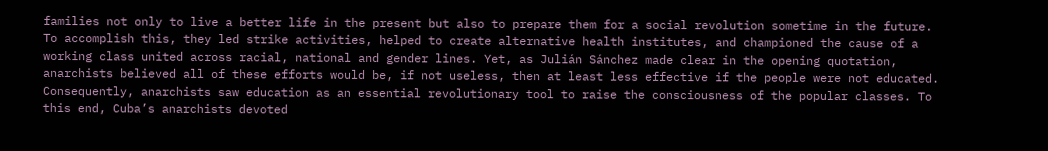families not only to live a better life in the present but also to prepare them for a social revolution sometime in the future. To accomplish this, they led strike activities, helped to create alternative health institutes, and championed the cause of a working class united across racial, national and gender lines. Yet, as Julián Sánchez made clear in the opening quotation, anarchists believed all of these efforts would be, if not useless, then at least less effective if the people were not educated. Consequently, anarchists saw education as an essential revolutionary tool to raise the consciousness of the popular classes. To this end, Cuba’s anarchists devoted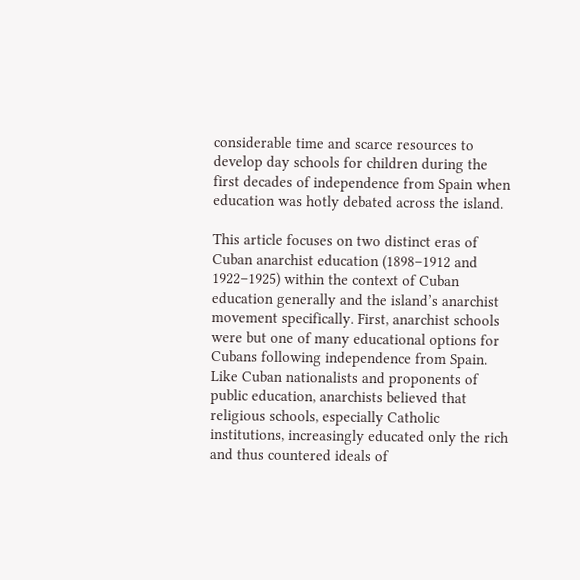considerable time and scarce resources to develop day schools for children during the first decades of independence from Spain when education was hotly debated across the island.

This article focuses on two distinct eras of Cuban anarchist education (1898–1912 and 1922–1925) within the context of Cuban education generally and the island’s anarchist movement specifically. First, anarchist schools were but one of many educational options for Cubans following independence from Spain. Like Cuban nationalists and proponents of public education, anarchists believed that religious schools, especially Catholic institutions, increasingly educated only the rich and thus countered ideals of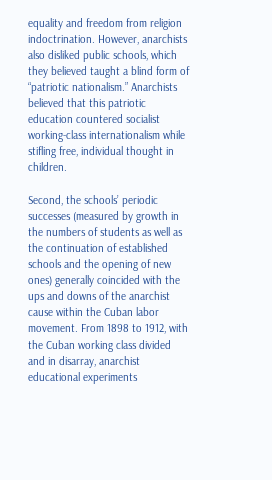equality and freedom from religion indoctrination. However, anarchists also disliked public schools, which they believed taught a blind form of “patriotic nationalism.” Anarchists believed that this patriotic education countered socialist working-class internationalism while stifling free, individual thought in children.

Second, the schools’ periodic successes (measured by growth in the numbers of students as well as the continuation of established schools and the opening of new ones) generally coincided with the ups and downs of the anarchist cause within the Cuban labor movement. From 1898 to 1912, with the Cuban working class divided and in disarray, anarchist educational experiments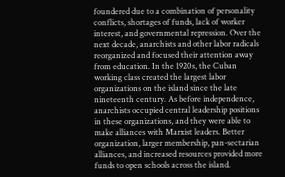foundered due to a combination of personality conflicts, shortages of funds, lack of worker interest, and governmental repression. Over the next decade, anarchists and other labor radicals reorganized and focused their attention away from education. In the 1920s, the Cuban working class created the largest labor organizations on the island since the late nineteenth century. As before independence, anarchists occupied central leadership positions in these organizations, and they were able to make alliances with Marxist leaders. Better organization, larger membership, pan-sectarian alliances, and increased resources provided more funds to open schools across the island.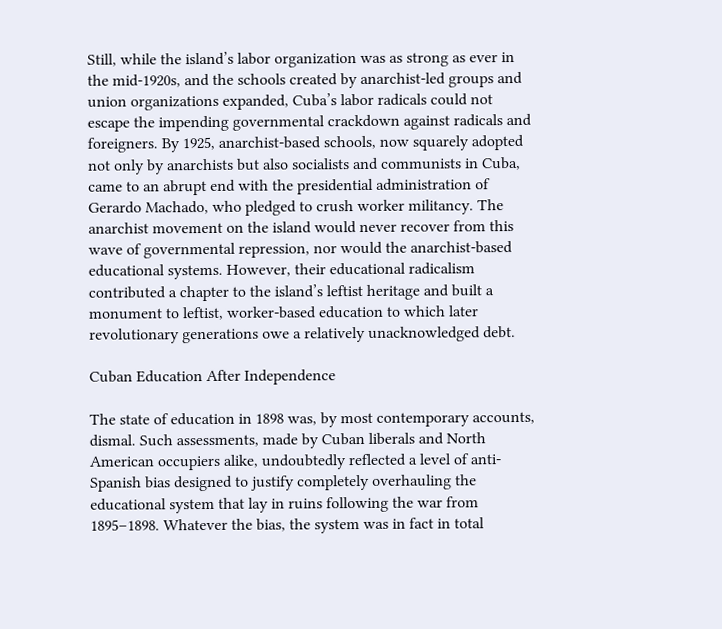Still, while the island’s labor organization was as strong as ever in the mid-1920s, and the schools created by anarchist-led groups and union organizations expanded, Cuba’s labor radicals could not escape the impending governmental crackdown against radicals and foreigners. By 1925, anarchist-based schools, now squarely adopted not only by anarchists but also socialists and communists in Cuba, came to an abrupt end with the presidential administration of Gerardo Machado, who pledged to crush worker militancy. The anarchist movement on the island would never recover from this wave of governmental repression, nor would the anarchist-based educational systems. However, their educational radicalism contributed a chapter to the island’s leftist heritage and built a monument to leftist, worker-based education to which later revolutionary generations owe a relatively unacknowledged debt.

Cuban Education After Independence

The state of education in 1898 was, by most contemporary accounts, dismal. Such assessments, made by Cuban liberals and North American occupiers alike, undoubtedly reflected a level of anti-Spanish bias designed to justify completely overhauling the educational system that lay in ruins following the war from 1895–1898. Whatever the bias, the system was in fact in total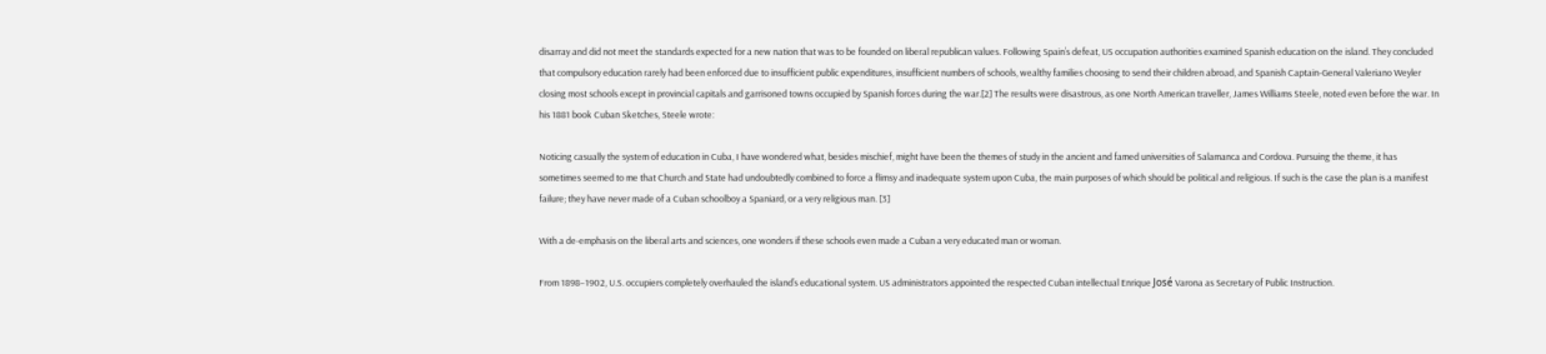disarray and did not meet the standards expected for a new nation that was to be founded on liberal republican values. Following Spain’s defeat, US occupation authorities examined Spanish education on the island. They concluded that compulsory education rarely had been enforced due to insufficient public expenditures, insufficient numbers of schools, wealthy families choosing to send their children abroad, and Spanish Captain-General Valeriano Weyler closing most schools except in provincial capitals and garrisoned towns occupied by Spanish forces during the war.[2] The results were disastrous, as one North American traveller, James Williams Steele, noted even before the war. In his 1881 book Cuban Sketches, Steele wrote:

Noticing casually the system of education in Cuba, I have wondered what, besides mischief, might have been the themes of study in the ancient and famed universities of Salamanca and Cordova. Pursuing the theme, it has sometimes seemed to me that Church and State had undoubtedly combined to force a flimsy and inadequate system upon Cuba, the main purposes of which should be political and religious. If such is the case the plan is a manifest failure; they have never made of a Cuban schoolboy a Spaniard, or a very religious man. [3]

With a de-emphasis on the liberal arts and sciences, one wonders if these schools even made a Cuban a very educated man or woman.

From 1898–1902, U.S. occupiers completely overhauled the island’s educational system. US administrators appointed the respected Cuban intellectual Enrique José Varona as Secretary of Public Instruction.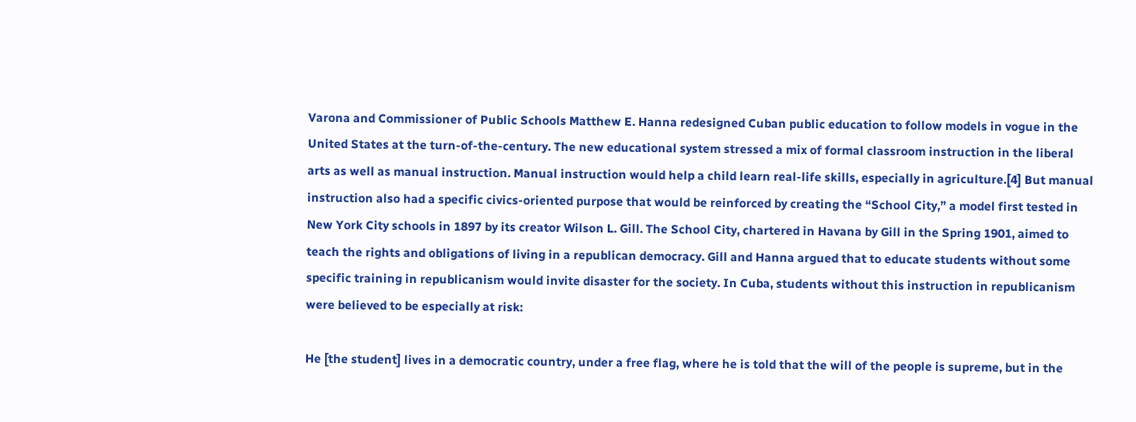Varona and Commissioner of Public Schools Matthew E. Hanna redesigned Cuban public education to follow models in vogue in the United States at the turn-of-the-century. The new educational system stressed a mix of formal classroom instruction in the liberal arts as well as manual instruction. Manual instruction would help a child learn real-life skills, especially in agriculture.[4] But manual instruction also had a specific civics-oriented purpose that would be reinforced by creating the “School City,” a model first tested in New York City schools in 1897 by its creator Wilson L. Gill. The School City, chartered in Havana by Gill in the Spring 1901, aimed to teach the rights and obligations of living in a republican democracy. Gill and Hanna argued that to educate students without some specific training in republicanism would invite disaster for the society. In Cuba, students without this instruction in republicanism were believed to be especially at risk:

He [the student] lives in a democratic country, under a free flag, where he is told that the will of the people is supreme, but in the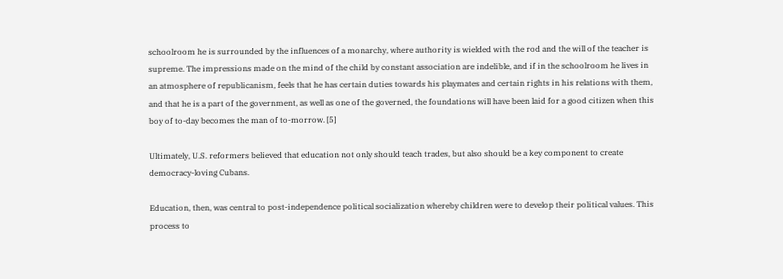schoolroom he is surrounded by the influences of a monarchy, where authority is wielded with the rod and the will of the teacher is supreme. The impressions made on the mind of the child by constant association are indelible, and if in the schoolroom he lives in an atmosphere of republicanism, feels that he has certain duties towards his playmates and certain rights in his relations with them, and that he is a part of the government, as well as one of the governed, the foundations will have been laid for a good citizen when this boy of to-day becomes the man of to-morrow. [5]

Ultimately, U.S. reformers believed that education not only should teach trades, but also should be a key component to create democracy-loving Cubans.

Education, then, was central to post-independence political socialization whereby children were to develop their political values. This process to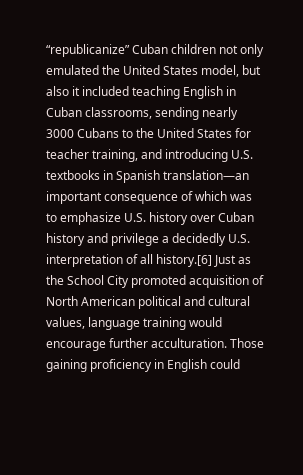“republicanize” Cuban children not only emulated the United States model, but also it included teaching English in Cuban classrooms, sending nearly 3000 Cubans to the United States for teacher training, and introducing U.S. textbooks in Spanish translation—an important consequence of which was to emphasize U.S. history over Cuban history and privilege a decidedly U.S. interpretation of all history.[6] Just as the School City promoted acquisition of North American political and cultural values, language training would encourage further acculturation. Those gaining proficiency in English could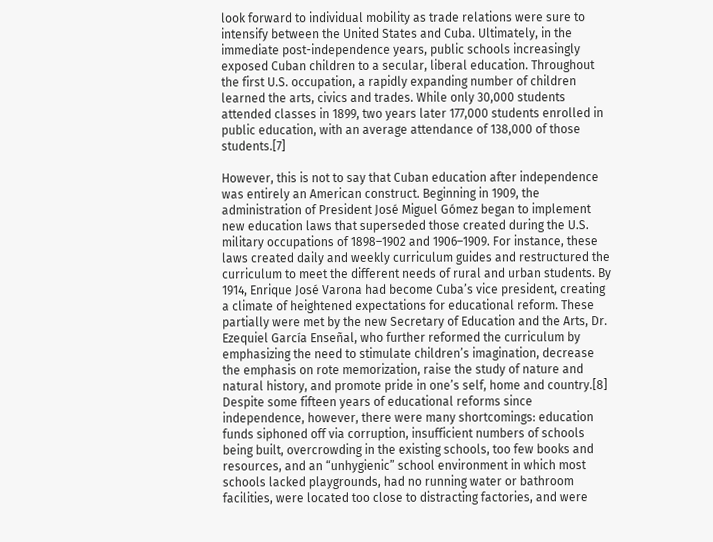look forward to individual mobility as trade relations were sure to intensify between the United States and Cuba. Ultimately, in the immediate post-independence years, public schools increasingly exposed Cuban children to a secular, liberal education. Throughout the first U.S. occupation, a rapidly expanding number of children learned the arts, civics and trades. While only 30,000 students attended classes in 1899, two years later 177,000 students enrolled in public education, with an average attendance of 138,000 of those students.[7]

However, this is not to say that Cuban education after independence was entirely an American construct. Beginning in 1909, the administration of President José Miguel Gómez began to implement new education laws that superseded those created during the U.S. military occupations of 1898–1902 and 1906–1909. For instance, these laws created daily and weekly curriculum guides and restructured the curriculum to meet the different needs of rural and urban students. By 1914, Enrique José Varona had become Cuba’s vice president, creating a climate of heightened expectations for educational reform. These partially were met by the new Secretary of Education and the Arts, Dr. Ezequiel García Enseñal, who further reformed the curriculum by emphasizing the need to stimulate children’s imagination, decrease the emphasis on rote memorization, raise the study of nature and natural history, and promote pride in one’s self, home and country.[8] Despite some fifteen years of educational reforms since independence, however, there were many shortcomings: education funds siphoned off via corruption, insufficient numbers of schools being built, overcrowding in the existing schools, too few books and resources, and an “unhygienic” school environment in which most schools lacked playgrounds, had no running water or bathroom facilities, were located too close to distracting factories, and were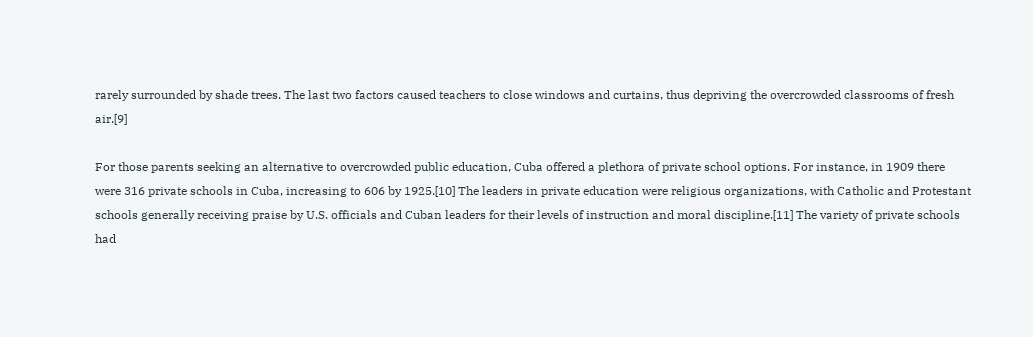rarely surrounded by shade trees. The last two factors caused teachers to close windows and curtains, thus depriving the overcrowded classrooms of fresh air.[9]

For those parents seeking an alternative to overcrowded public education, Cuba offered a plethora of private school options. For instance, in 1909 there were 316 private schools in Cuba, increasing to 606 by 1925.[10] The leaders in private education were religious organizations, with Catholic and Protestant schools generally receiving praise by U.S. officials and Cuban leaders for their levels of instruction and moral discipline.[11] The variety of private schools had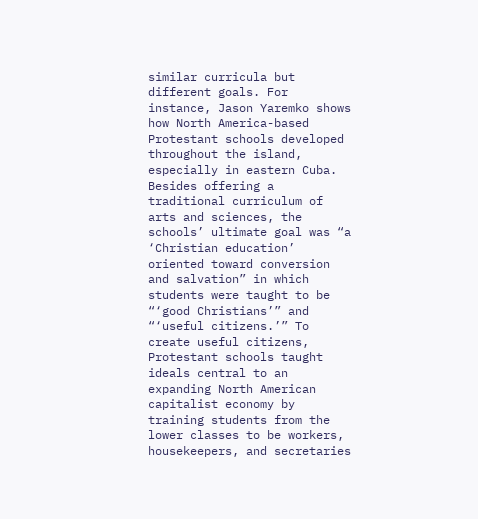similar curricula but different goals. For instance, Jason Yaremko shows how North America-based Protestant schools developed throughout the island, especially in eastern Cuba. Besides offering a traditional curriculum of arts and sciences, the schools’ ultimate goal was “a ‘Christian education’ oriented toward conversion and salvation” in which students were taught to be “‘good Christians’” and “‘useful citizens.’” To create useful citizens, Protestant schools taught ideals central to an expanding North American capitalist economy by training students from the lower classes to be workers, housekeepers, and secretaries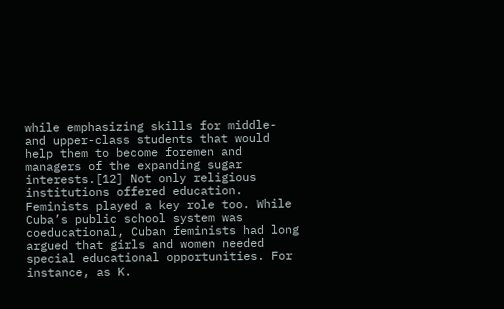while emphasizing skills for middle- and upper-class students that would help them to become foremen and managers of the expanding sugar interests.[12] Not only religious institutions offered education. Feminists played a key role too. While Cuba’s public school system was coeducational, Cuban feminists had long argued that girls and women needed special educational opportunities. For instance, as K.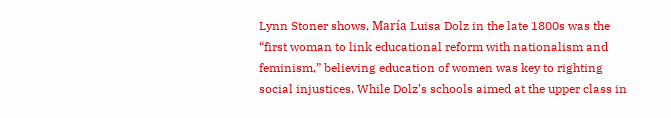Lynn Stoner shows, María Luisa Dolz in the late 1800s was the “first woman to link educational reform with nationalism and feminism,” believing education of women was key to righting social injustices. While Dolz’s schools aimed at the upper class in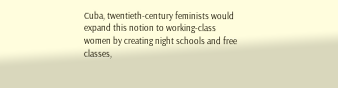Cuba, twentieth-century feminists would expand this notion to working-class women by creating night schools and free classes,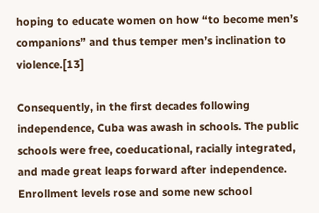hoping to educate women on how “to become men’s companions” and thus temper men’s inclination to violence.[13]

Consequently, in the first decades following independence, Cuba was awash in schools. The public schools were free, coeducational, racially integrated, and made great leaps forward after independence. Enrollment levels rose and some new school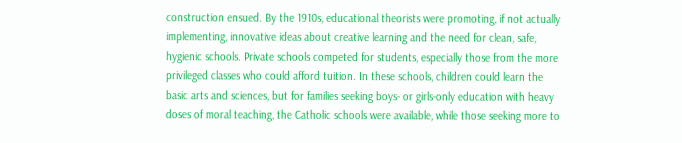construction ensued. By the 1910s, educational theorists were promoting, if not actually implementing, innovative ideas about creative learning and the need for clean, safe, hygienic schools. Private schools competed for students, especially those from the more privileged classes who could afford tuition. In these schools, children could learn the basic arts and sciences, but for families seeking boys- or girls-only education with heavy doses of moral teaching, the Catholic schools were available, while those seeking more to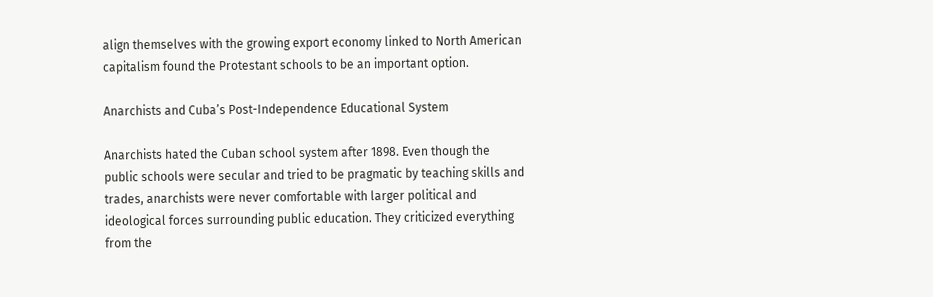align themselves with the growing export economy linked to North American capitalism found the Protestant schools to be an important option.

Anarchists and Cuba’s Post-Independence Educational System

Anarchists hated the Cuban school system after 1898. Even though the public schools were secular and tried to be pragmatic by teaching skills and trades, anarchists were never comfortable with larger political and ideological forces surrounding public education. They criticized everything from the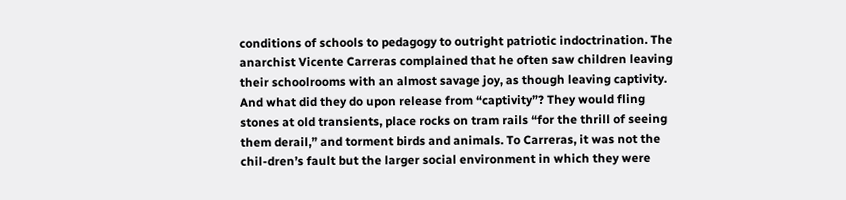conditions of schools to pedagogy to outright patriotic indoctrination. The anarchist Vicente Carreras complained that he often saw children leaving their schoolrooms with an almost savage joy, as though leaving captivity. And what did they do upon release from “captivity”? They would fling stones at old transients, place rocks on tram rails “for the thrill of seeing them derail,” and torment birds and animals. To Carreras, it was not the chil-dren’s fault but the larger social environment in which they were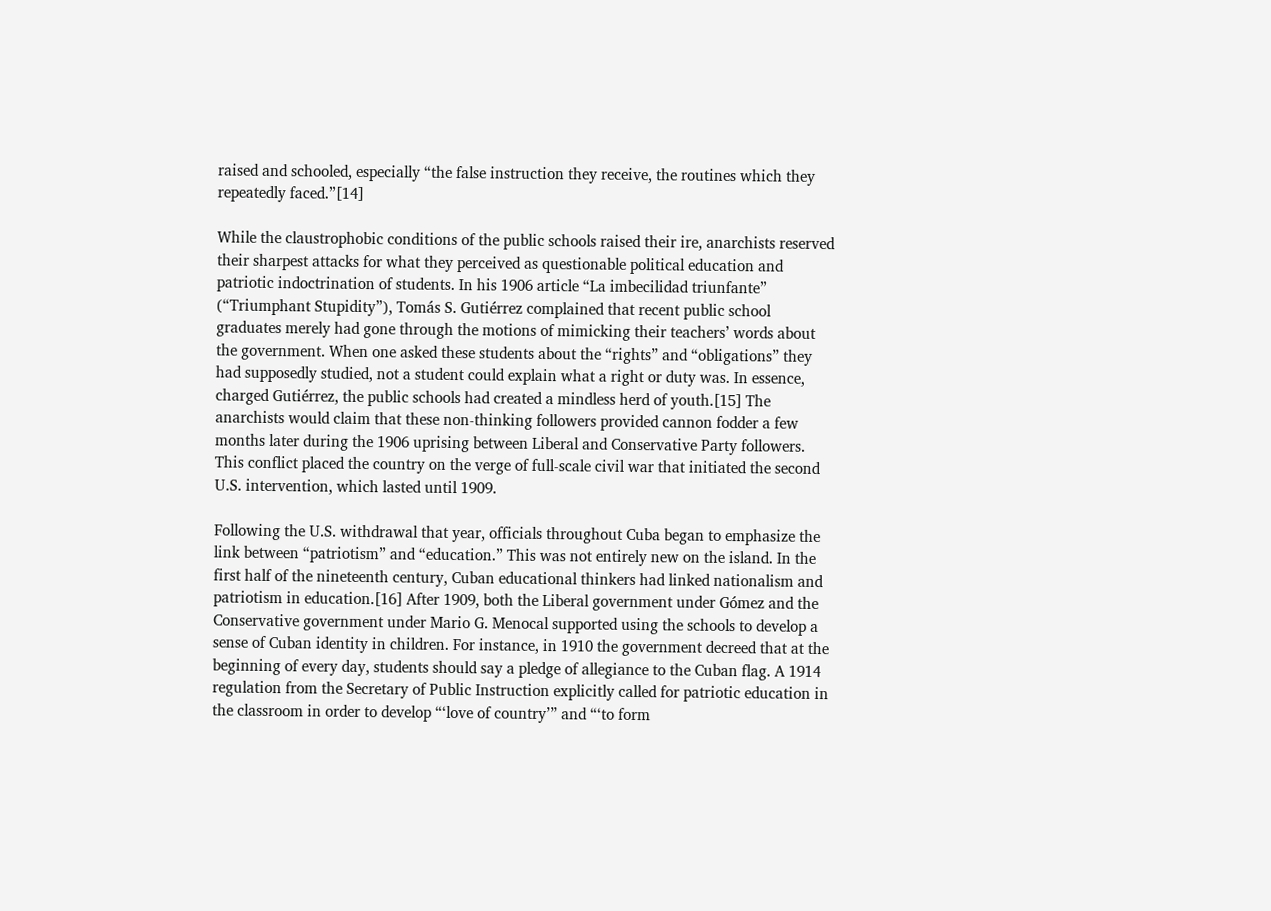raised and schooled, especially “the false instruction they receive, the routines which they repeatedly faced.”[14]

While the claustrophobic conditions of the public schools raised their ire, anarchists reserved their sharpest attacks for what they perceived as questionable political education and patriotic indoctrination of students. In his 1906 article “La imbecilidad triunfante” (“Triumphant Stupidity”), Tomás S. Gutiérrez complained that recent public school graduates merely had gone through the motions of mimicking their teachers’ words about the government. When one asked these students about the “rights” and “obligations” they had supposedly studied, not a student could explain what a right or duty was. In essence, charged Gutiérrez, the public schools had created a mindless herd of youth.[15] The anarchists would claim that these non-thinking followers provided cannon fodder a few months later during the 1906 uprising between Liberal and Conservative Party followers. This conflict placed the country on the verge of full-scale civil war that initiated the second U.S. intervention, which lasted until 1909.

Following the U.S. withdrawal that year, officials throughout Cuba began to emphasize the link between “patriotism” and “education.” This was not entirely new on the island. In the first half of the nineteenth century, Cuban educational thinkers had linked nationalism and patriotism in education.[16] After 1909, both the Liberal government under Gómez and the Conservative government under Mario G. Menocal supported using the schools to develop a sense of Cuban identity in children. For instance, in 1910 the government decreed that at the beginning of every day, students should say a pledge of allegiance to the Cuban flag. A 1914 regulation from the Secretary of Public Instruction explicitly called for patriotic education in the classroom in order to develop “‘love of country’” and “‘to form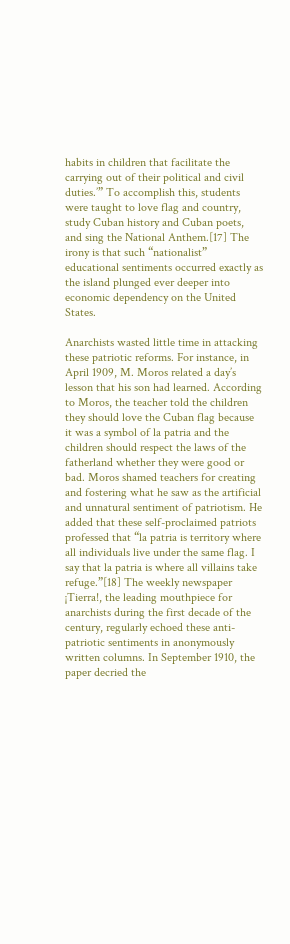habits in children that facilitate the carrying out of their political and civil duties.’” To accomplish this, students were taught to love flag and country, study Cuban history and Cuban poets, and sing the National Anthem.[17] The irony is that such “nationalist” educational sentiments occurred exactly as the island plunged ever deeper into economic dependency on the United States.

Anarchists wasted little time in attacking these patriotic reforms. For instance, in April 1909, M. Moros related a day’s lesson that his son had learned. According to Moros, the teacher told the children they should love the Cuban flag because it was a symbol of la patria and the children should respect the laws of the fatherland whether they were good or bad. Moros shamed teachers for creating and fostering what he saw as the artificial and unnatural sentiment of patriotism. He added that these self-proclaimed patriots professed that “la patria is territory where all individuals live under the same flag. I say that la patria is where all villains take refuge.”[18] The weekly newspaper ¡Tierra!, the leading mouthpiece for anarchists during the first decade of the century, regularly echoed these anti-patriotic sentiments in anonymously written columns. In September 1910, the paper decried the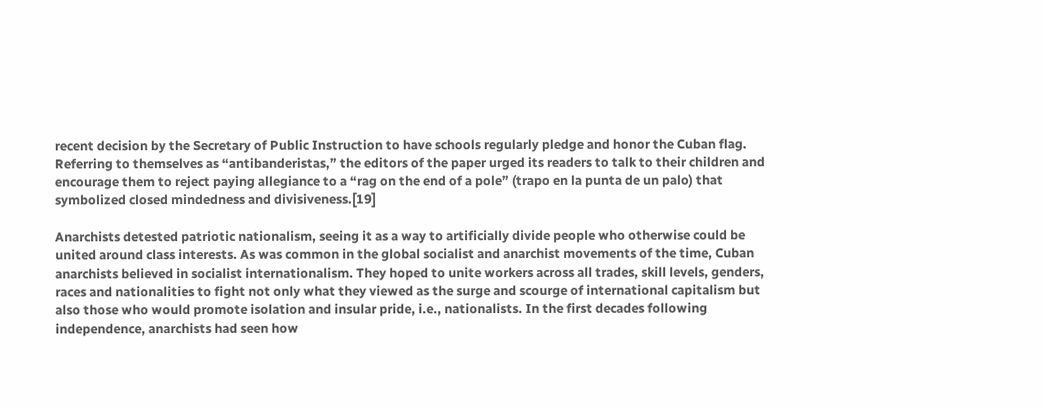recent decision by the Secretary of Public Instruction to have schools regularly pledge and honor the Cuban flag. Referring to themselves as “antibanderistas,” the editors of the paper urged its readers to talk to their children and encourage them to reject paying allegiance to a “rag on the end of a pole” (trapo en la punta de un palo) that symbolized closed mindedness and divisiveness.[19]

Anarchists detested patriotic nationalism, seeing it as a way to artificially divide people who otherwise could be united around class interests. As was common in the global socialist and anarchist movements of the time, Cuban anarchists believed in socialist internationalism. They hoped to unite workers across all trades, skill levels, genders, races and nationalities to fight not only what they viewed as the surge and scourge of international capitalism but also those who would promote isolation and insular pride, i.e., nationalists. In the first decades following independence, anarchists had seen how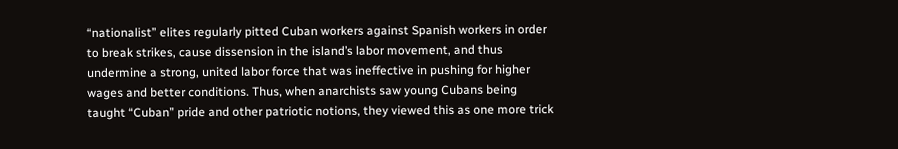“nationalist” elites regularly pitted Cuban workers against Spanish workers in order to break strikes, cause dissension in the island’s labor movement, and thus undermine a strong, united labor force that was ineffective in pushing for higher wages and better conditions. Thus, when anarchists saw young Cubans being taught “Cuban” pride and other patriotic notions, they viewed this as one more trick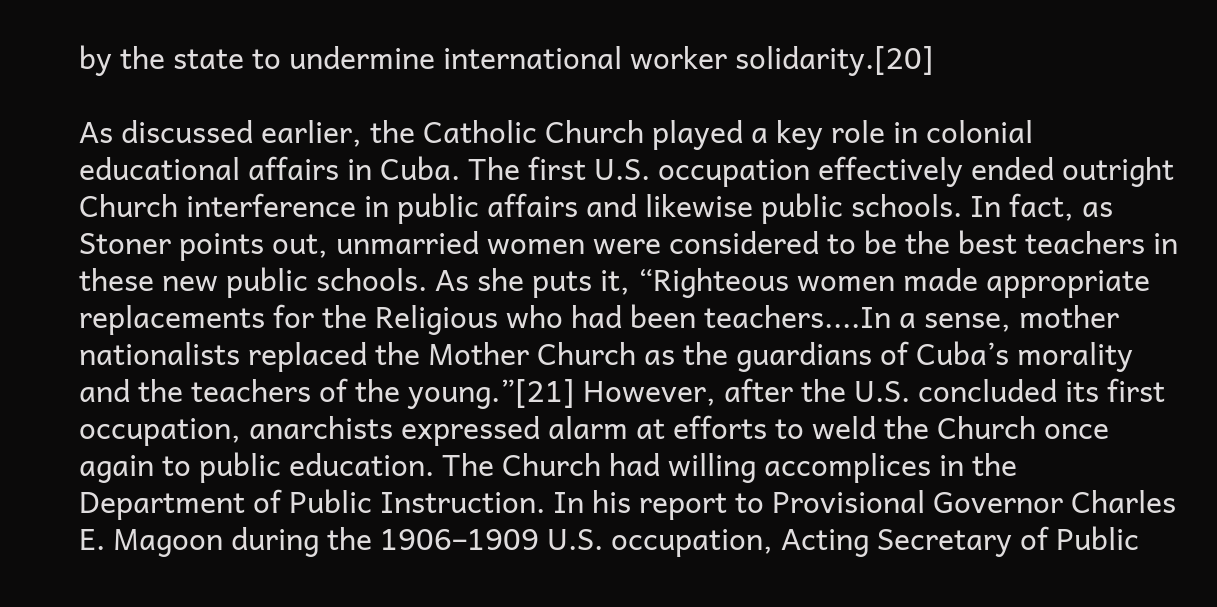by the state to undermine international worker solidarity.[20]

As discussed earlier, the Catholic Church played a key role in colonial educational affairs in Cuba. The first U.S. occupation effectively ended outright Church interference in public affairs and likewise public schools. In fact, as Stoner points out, unmarried women were considered to be the best teachers in these new public schools. As she puts it, “Righteous women made appropriate replacements for the Religious who had been teachers....In a sense, mother nationalists replaced the Mother Church as the guardians of Cuba’s morality and the teachers of the young.”[21] However, after the U.S. concluded its first occupation, anarchists expressed alarm at efforts to weld the Church once again to public education. The Church had willing accomplices in the Department of Public Instruction. In his report to Provisional Governor Charles E. Magoon during the 1906–1909 U.S. occupation, Acting Secretary of Public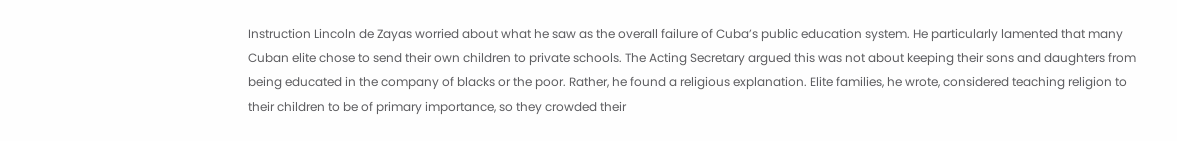Instruction Lincoln de Zayas worried about what he saw as the overall failure of Cuba’s public education system. He particularly lamented that many Cuban elite chose to send their own children to private schools. The Acting Secretary argued this was not about keeping their sons and daughters from being educated in the company of blacks or the poor. Rather, he found a religious explanation. Elite families, he wrote, considered teaching religion to their children to be of primary importance, so they crowded their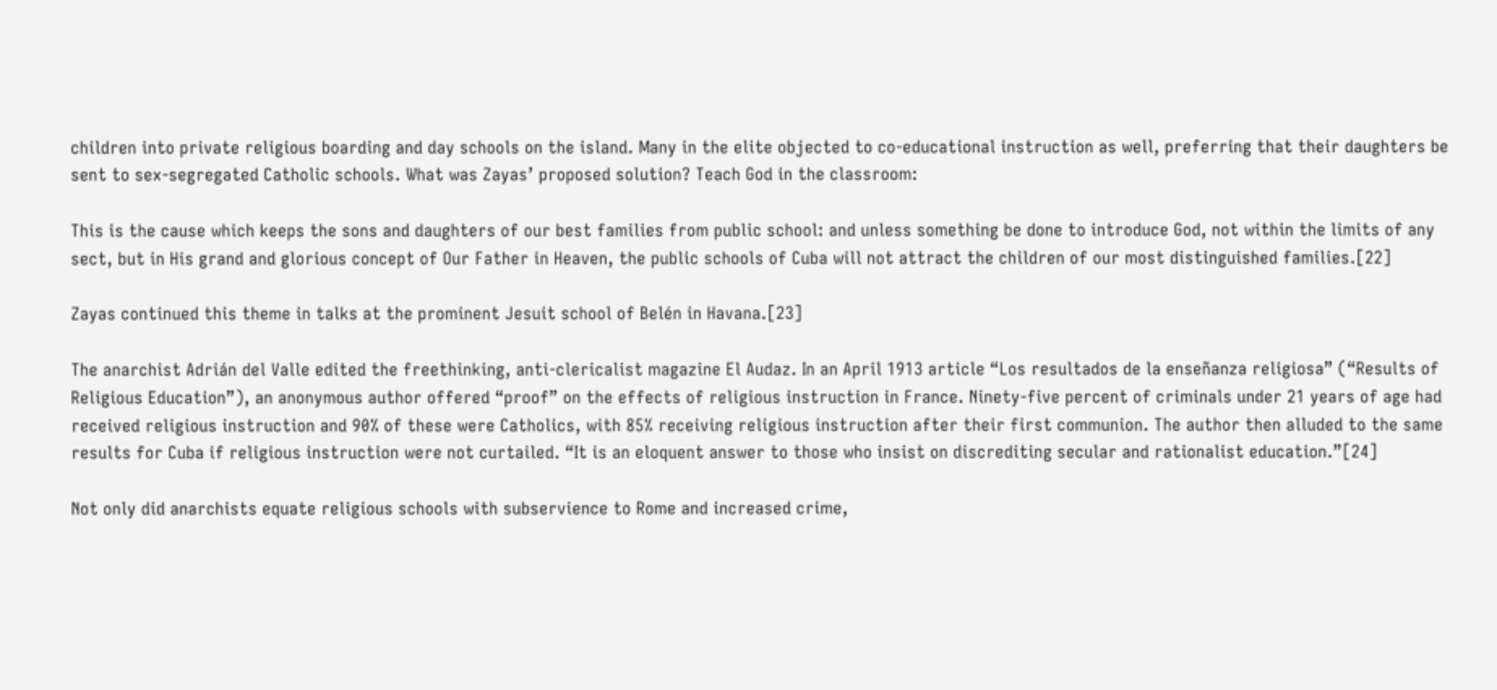children into private religious boarding and day schools on the island. Many in the elite objected to co-educational instruction as well, preferring that their daughters be sent to sex-segregated Catholic schools. What was Zayas’ proposed solution? Teach God in the classroom:

This is the cause which keeps the sons and daughters of our best families from public school: and unless something be done to introduce God, not within the limits of any sect, but in His grand and glorious concept of Our Father in Heaven, the public schools of Cuba will not attract the children of our most distinguished families.[22]

Zayas continued this theme in talks at the prominent Jesuit school of Belén in Havana.[23]

The anarchist Adrián del Valle edited the freethinking, anti-clericalist magazine El Audaz. In an April 1913 article “Los resultados de la enseñanza religiosa” (“Results of Religious Education”), an anonymous author offered “proof” on the effects of religious instruction in France. Ninety-five percent of criminals under 21 years of age had received religious instruction and 90% of these were Catholics, with 85% receiving religious instruction after their first communion. The author then alluded to the same results for Cuba if religious instruction were not curtailed. “It is an eloquent answer to those who insist on discrediting secular and rationalist education.”[24]

Not only did anarchists equate religious schools with subservience to Rome and increased crime,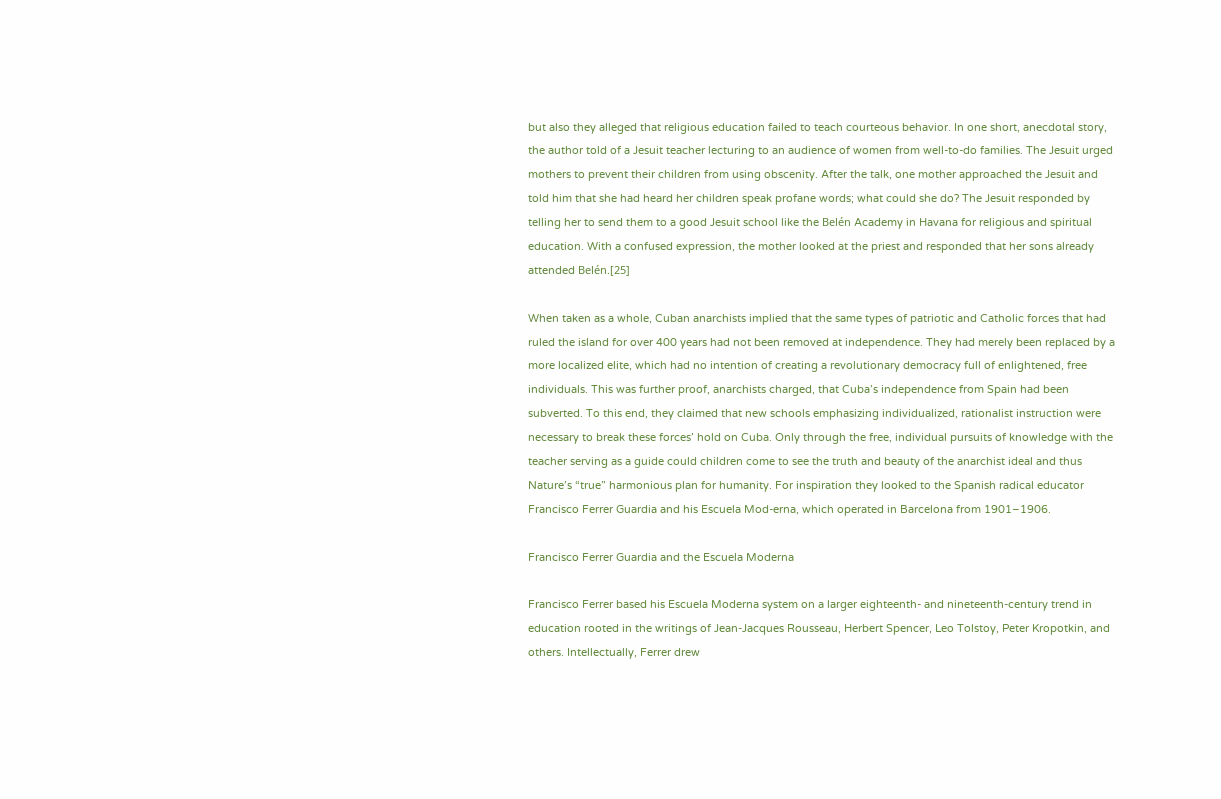but also they alleged that religious education failed to teach courteous behavior. In one short, anecdotal story, the author told of a Jesuit teacher lecturing to an audience of women from well-to-do families. The Jesuit urged mothers to prevent their children from using obscenity. After the talk, one mother approached the Jesuit and told him that she had heard her children speak profane words; what could she do? The Jesuit responded by telling her to send them to a good Jesuit school like the Belén Academy in Havana for religious and spiritual education. With a confused expression, the mother looked at the priest and responded that her sons already attended Belén.[25]

When taken as a whole, Cuban anarchists implied that the same types of patriotic and Catholic forces that had ruled the island for over 400 years had not been removed at independence. They had merely been replaced by a more localized elite, which had no intention of creating a revolutionary democracy full of enlightened, free individuals. This was further proof, anarchists charged, that Cuba’s independence from Spain had been subverted. To this end, they claimed that new schools emphasizing individualized, rationalist instruction were necessary to break these forces’ hold on Cuba. Only through the free, individual pursuits of knowledge with the teacher serving as a guide could children come to see the truth and beauty of the anarchist ideal and thus Nature’s “true” harmonious plan for humanity. For inspiration they looked to the Spanish radical educator Francisco Ferrer Guardia and his Escuela Mod-erna, which operated in Barcelona from 1901–1906.

Francisco Ferrer Guardia and the Escuela Moderna

Francisco Ferrer based his Escuela Moderna system on a larger eighteenth- and nineteenth-century trend in education rooted in the writings of Jean-Jacques Rousseau, Herbert Spencer, Leo Tolstoy, Peter Kropotkin, and others. Intellectually, Ferrer drew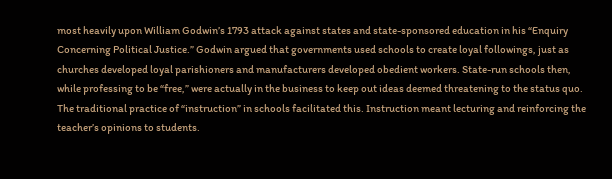most heavily upon William Godwin’s 1793 attack against states and state-sponsored education in his “Enquiry Concerning Political Justice.” Godwin argued that governments used schools to create loyal followings, just as churches developed loyal parishioners and manufacturers developed obedient workers. State-run schools then, while professing to be “free,” were actually in the business to keep out ideas deemed threatening to the status quo. The traditional practice of “instruction” in schools facilitated this. Instruction meant lecturing and reinforcing the teacher’s opinions to students.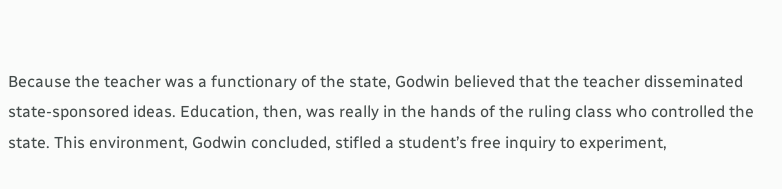Because the teacher was a functionary of the state, Godwin believed that the teacher disseminated state-sponsored ideas. Education, then, was really in the hands of the ruling class who controlled the state. This environment, Godwin concluded, stifled a student’s free inquiry to experiment,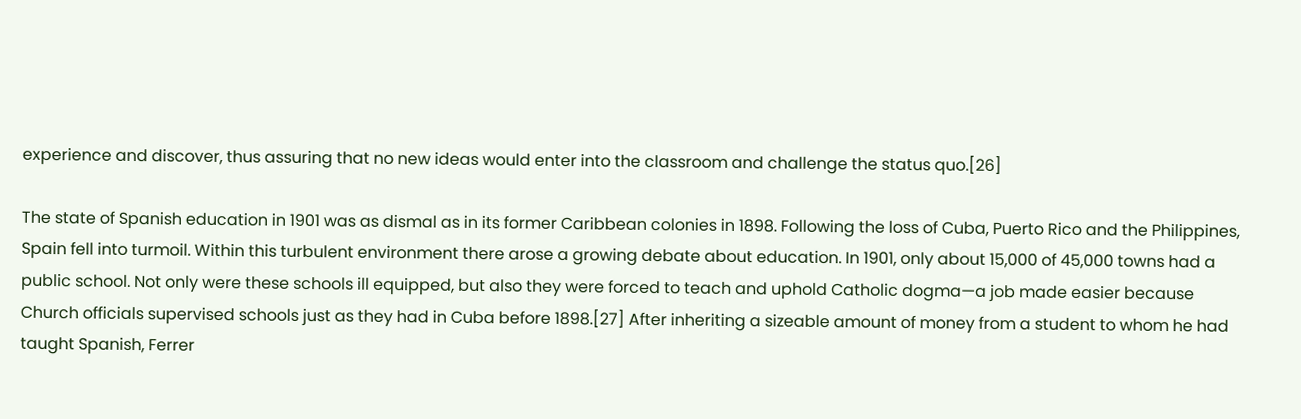experience and discover, thus assuring that no new ideas would enter into the classroom and challenge the status quo.[26]

The state of Spanish education in 1901 was as dismal as in its former Caribbean colonies in 1898. Following the loss of Cuba, Puerto Rico and the Philippines, Spain fell into turmoil. Within this turbulent environment there arose a growing debate about education. In 1901, only about 15,000 of 45,000 towns had a public school. Not only were these schools ill equipped, but also they were forced to teach and uphold Catholic dogma—a job made easier because Church officials supervised schools just as they had in Cuba before 1898.[27] After inheriting a sizeable amount of money from a student to whom he had taught Spanish, Ferrer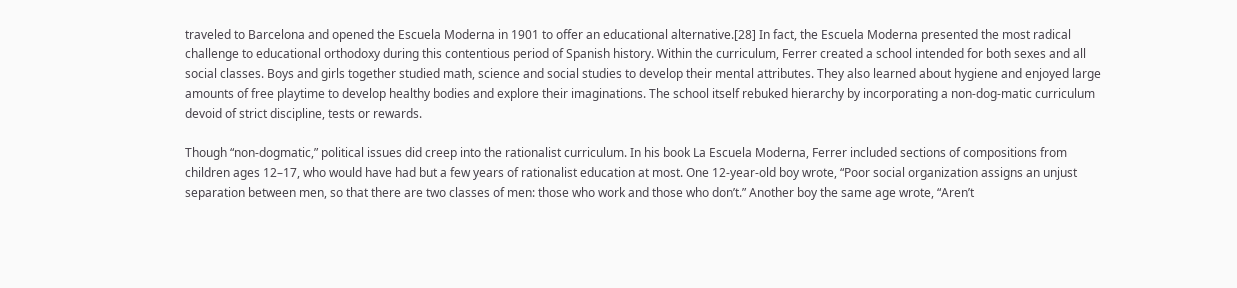traveled to Barcelona and opened the Escuela Moderna in 1901 to offer an educational alternative.[28] In fact, the Escuela Moderna presented the most radical challenge to educational orthodoxy during this contentious period of Spanish history. Within the curriculum, Ferrer created a school intended for both sexes and all social classes. Boys and girls together studied math, science and social studies to develop their mental attributes. They also learned about hygiene and enjoyed large amounts of free playtime to develop healthy bodies and explore their imaginations. The school itself rebuked hierarchy by incorporating a non-dog-matic curriculum devoid of strict discipline, tests or rewards.

Though “non-dogmatic,” political issues did creep into the rationalist curriculum. In his book La Escuela Moderna, Ferrer included sections of compositions from children ages 12–17, who would have had but a few years of rationalist education at most. One 12-year-old boy wrote, “Poor social organization assigns an unjust separation between men, so that there are two classes of men: those who work and those who don’t.” Another boy the same age wrote, “Aren’t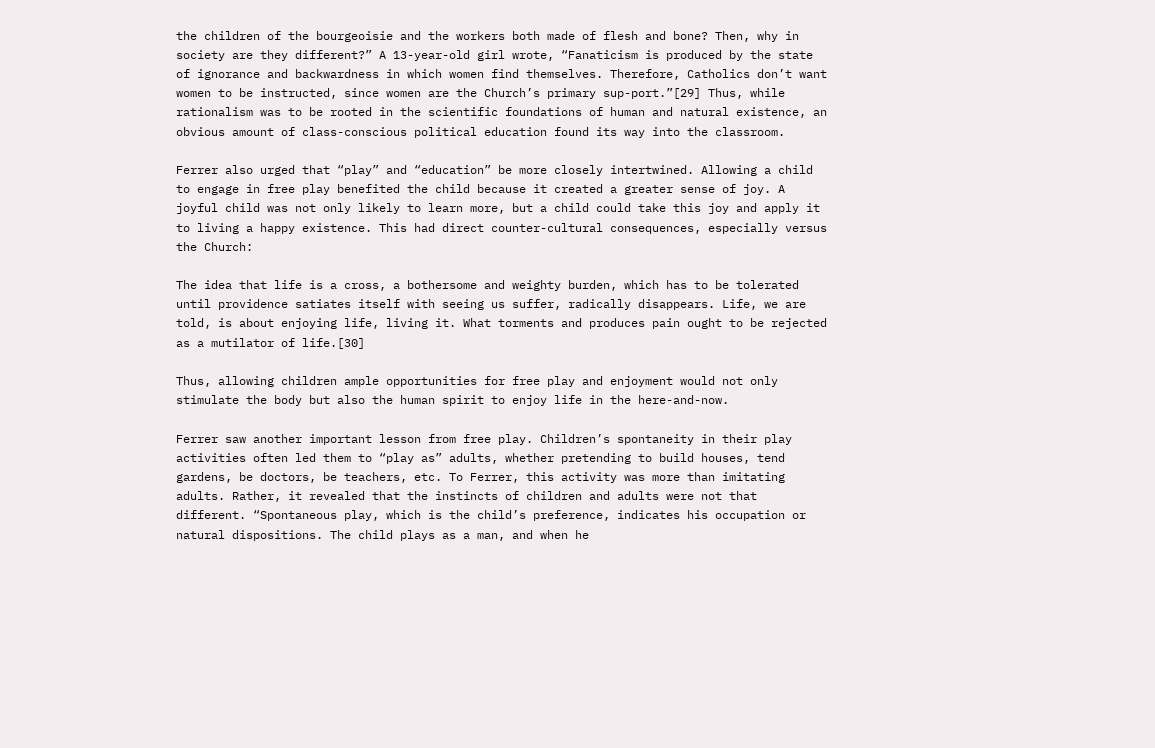the children of the bourgeoisie and the workers both made of flesh and bone? Then, why in society are they different?” A 13-year-old girl wrote, “Fanaticism is produced by the state of ignorance and backwardness in which women find themselves. Therefore, Catholics don’t want women to be instructed, since women are the Church’s primary sup-port.”[29] Thus, while rationalism was to be rooted in the scientific foundations of human and natural existence, an obvious amount of class-conscious political education found its way into the classroom.

Ferrer also urged that “play” and “education” be more closely intertwined. Allowing a child to engage in free play benefited the child because it created a greater sense of joy. A joyful child was not only likely to learn more, but a child could take this joy and apply it to living a happy existence. This had direct counter-cultural consequences, especially versus the Church:

The idea that life is a cross, a bothersome and weighty burden, which has to be tolerated until providence satiates itself with seeing us suffer, radically disappears. Life, we are told, is about enjoying life, living it. What torments and produces pain ought to be rejected as a mutilator of life.[30]

Thus, allowing children ample opportunities for free play and enjoyment would not only stimulate the body but also the human spirit to enjoy life in the here-and-now.

Ferrer saw another important lesson from free play. Children’s spontaneity in their play activities often led them to “play as” adults, whether pretending to build houses, tend gardens, be doctors, be teachers, etc. To Ferrer, this activity was more than imitating adults. Rather, it revealed that the instincts of children and adults were not that different. “Spontaneous play, which is the child’s preference, indicates his occupation or natural dispositions. The child plays as a man, and when he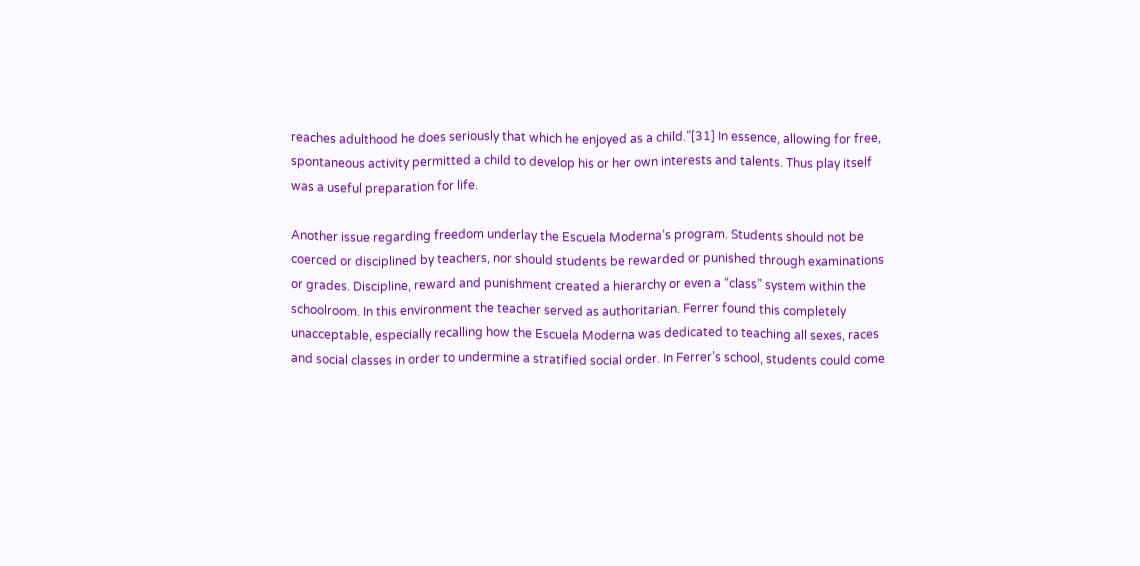reaches adulthood he does seriously that which he enjoyed as a child.”[31] In essence, allowing for free, spontaneous activity permitted a child to develop his or her own interests and talents. Thus play itself was a useful preparation for life.

Another issue regarding freedom underlay the Escuela Moderna’s program. Students should not be coerced or disciplined by teachers, nor should students be rewarded or punished through examinations or grades. Discipline, reward and punishment created a hierarchy or even a “class” system within the schoolroom. In this environment the teacher served as authoritarian. Ferrer found this completely unacceptable, especially recalling how the Escuela Moderna was dedicated to teaching all sexes, races and social classes in order to undermine a stratified social order. In Ferrer’s school, students could come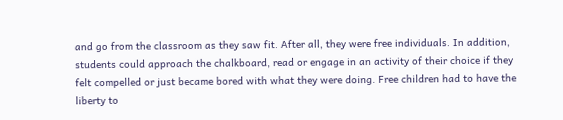and go from the classroom as they saw fit. After all, they were free individuals. In addition, students could approach the chalkboard, read or engage in an activity of their choice if they felt compelled or just became bored with what they were doing. Free children had to have the liberty to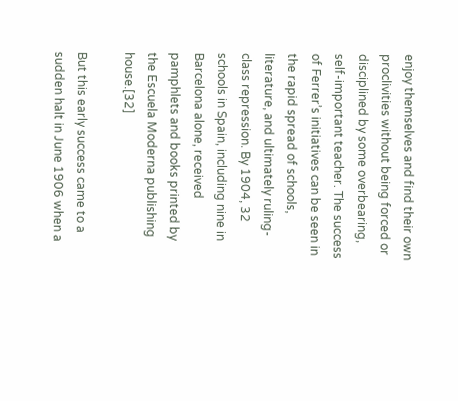enjoy themselves and find their own proclivities without being forced or disciplined by some overbearing, self-important teacher. The success of Ferrer’s initiatives can be seen in the rapid spread of schools, literature, and ultimately ruling-class repression. By 1904, 32 schools in Spain, including nine in Barcelona alone, received pamphlets and books printed by the Escuela Moderna publishing house.[32]

But this early success came to a sudden halt in June 1906 when a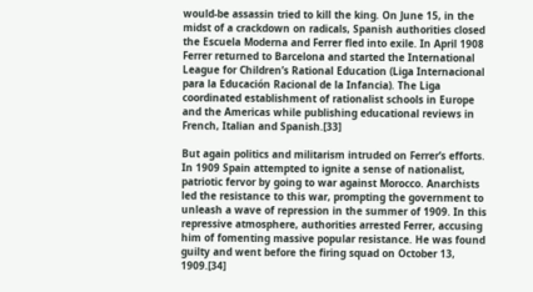would-be assassin tried to kill the king. On June 15, in the midst of a crackdown on radicals, Spanish authorities closed the Escuela Moderna and Ferrer fled into exile. In April 1908 Ferrer returned to Barcelona and started the International League for Children’s Rational Education (Liga Internacional para la Educación Racional de la Infancia). The Liga coordinated establishment of rationalist schools in Europe and the Americas while publishing educational reviews in French, Italian and Spanish.[33]

But again politics and militarism intruded on Ferrer’s efforts. In 1909 Spain attempted to ignite a sense of nationalist, patriotic fervor by going to war against Morocco. Anarchists led the resistance to this war, prompting the government to unleash a wave of repression in the summer of 1909. In this repressive atmosphere, authorities arrested Ferrer, accusing him of fomenting massive popular resistance. He was found guilty and went before the firing squad on October 13, 1909.[34]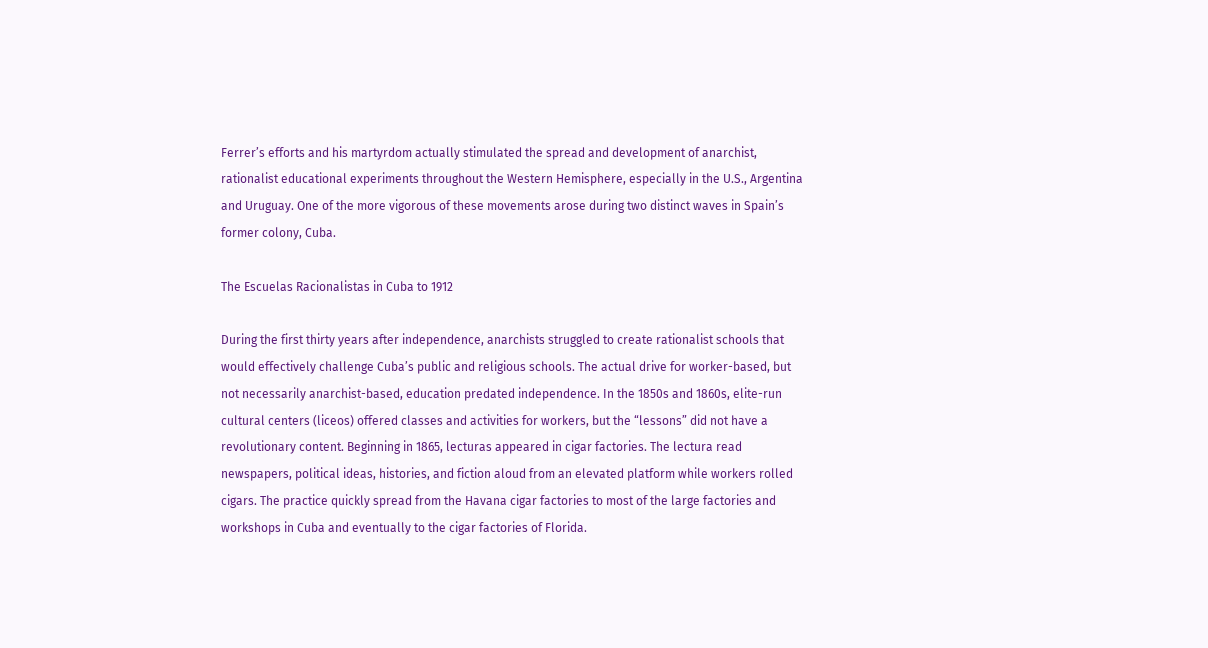Ferrer’s efforts and his martyrdom actually stimulated the spread and development of anarchist, rationalist educational experiments throughout the Western Hemisphere, especially in the U.S., Argentina and Uruguay. One of the more vigorous of these movements arose during two distinct waves in Spain’s former colony, Cuba.

The Escuelas Racionalistas in Cuba to 1912

During the first thirty years after independence, anarchists struggled to create rationalist schools that would effectively challenge Cuba’s public and religious schools. The actual drive for worker-based, but not necessarily anarchist-based, education predated independence. In the 1850s and 1860s, elite-run cultural centers (liceos) offered classes and activities for workers, but the “lessons” did not have a revolutionary content. Beginning in 1865, lecturas appeared in cigar factories. The lectura read newspapers, political ideas, histories, and fiction aloud from an elevated platform while workers rolled cigars. The practice quickly spread from the Havana cigar factories to most of the large factories and workshops in Cuba and eventually to the cigar factories of Florida.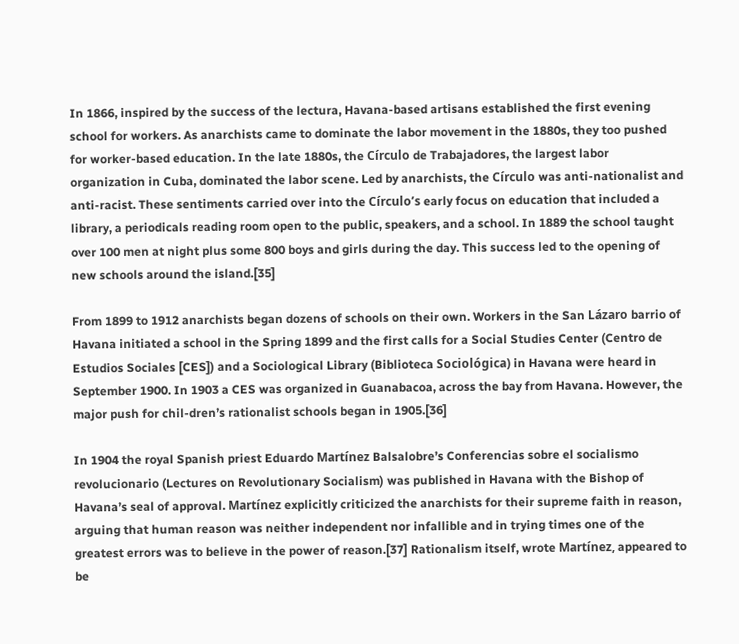In 1866, inspired by the success of the lectura, Havana-based artisans established the first evening school for workers. As anarchists came to dominate the labor movement in the 1880s, they too pushed for worker-based education. In the late 1880s, the Círculo de Trabajadores, the largest labor organization in Cuba, dominated the labor scene. Led by anarchists, the Círculo was anti-nationalist and anti-racist. These sentiments carried over into the Círculo’s early focus on education that included a library, a periodicals reading room open to the public, speakers, and a school. In 1889 the school taught over 100 men at night plus some 800 boys and girls during the day. This success led to the opening of new schools around the island.[35]

From 1899 to 1912 anarchists began dozens of schools on their own. Workers in the San Lázaro barrio of Havana initiated a school in the Spring 1899 and the first calls for a Social Studies Center (Centro de Estudios Sociales [CES]) and a Sociological Library (Biblioteca Sociológica) in Havana were heard in September 1900. In 1903 a CES was organized in Guanabacoa, across the bay from Havana. However, the major push for chil-dren’s rationalist schools began in 1905.[36]

In 1904 the royal Spanish priest Eduardo Martínez Balsalobre’s Conferencias sobre el socialismo revolucionario (Lectures on Revolutionary Socialism) was published in Havana with the Bishop of Havana’s seal of approval. Martínez explicitly criticized the anarchists for their supreme faith in reason, arguing that human reason was neither independent nor infallible and in trying times one of the greatest errors was to believe in the power of reason.[37] Rationalism itself, wrote Martínez, appeared to be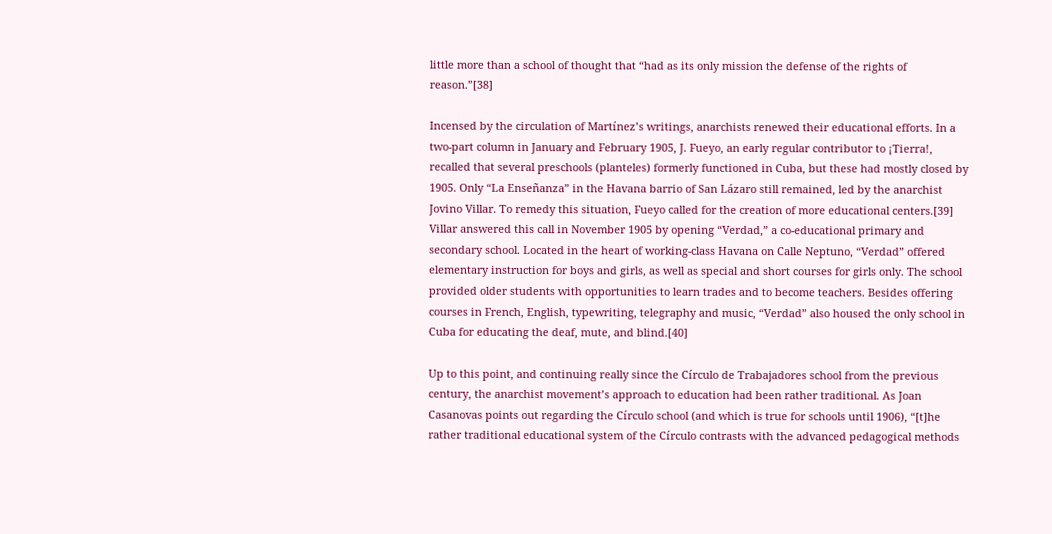little more than a school of thought that “had as its only mission the defense of the rights of reason.”[38]

Incensed by the circulation of Martínez’s writings, anarchists renewed their educational efforts. In a two-part column in January and February 1905, J. Fueyo, an early regular contributor to ¡Tierra!, recalled that several preschools (planteles) formerly functioned in Cuba, but these had mostly closed by 1905. Only “La Enseñanza” in the Havana barrio of San Lázaro still remained, led by the anarchist Jovino Villar. To remedy this situation, Fueyo called for the creation of more educational centers.[39] Villar answered this call in November 1905 by opening “Verdad,” a co-educational primary and secondary school. Located in the heart of working-class Havana on Calle Neptuno, “Verdad” offered elementary instruction for boys and girls, as well as special and short courses for girls only. The school provided older students with opportunities to learn trades and to become teachers. Besides offering courses in French, English, typewriting, telegraphy and music, “Verdad” also housed the only school in Cuba for educating the deaf, mute, and blind.[40]

Up to this point, and continuing really since the Círculo de Trabajadores school from the previous century, the anarchist movement’s approach to education had been rather traditional. As Joan Casanovas points out regarding the Círculo school (and which is true for schools until 1906), “[t]he rather traditional educational system of the Círculo contrasts with the advanced pedagogical methods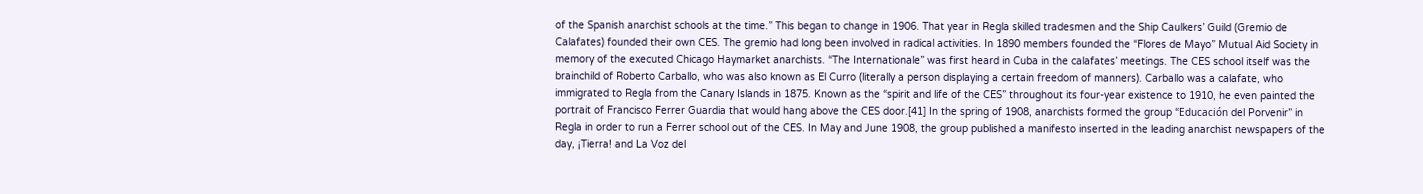of the Spanish anarchist schools at the time.” This began to change in 1906. That year in Regla skilled tradesmen and the Ship Caulkers’ Guild (Gremio de Calafates) founded their own CES. The gremio had long been involved in radical activities. In 1890 members founded the “Flores de Mayo” Mutual Aid Society in memory of the executed Chicago Haymarket anarchists. “The Internationale” was first heard in Cuba in the calafates’ meetings. The CES school itself was the brainchild of Roberto Carballo, who was also known as El Curro (literally a person displaying a certain freedom of manners). Carballo was a calafate, who immigrated to Regla from the Canary Islands in 1875. Known as the “spirit and life of the CES” throughout its four-year existence to 1910, he even painted the portrait of Francisco Ferrer Guardia that would hang above the CES door.[41] In the spring of 1908, anarchists formed the group “Educación del Porvenir” in Regla in order to run a Ferrer school out of the CES. In May and June 1908, the group published a manifesto inserted in the leading anarchist newspapers of the day, ¡Tierra! and La Voz del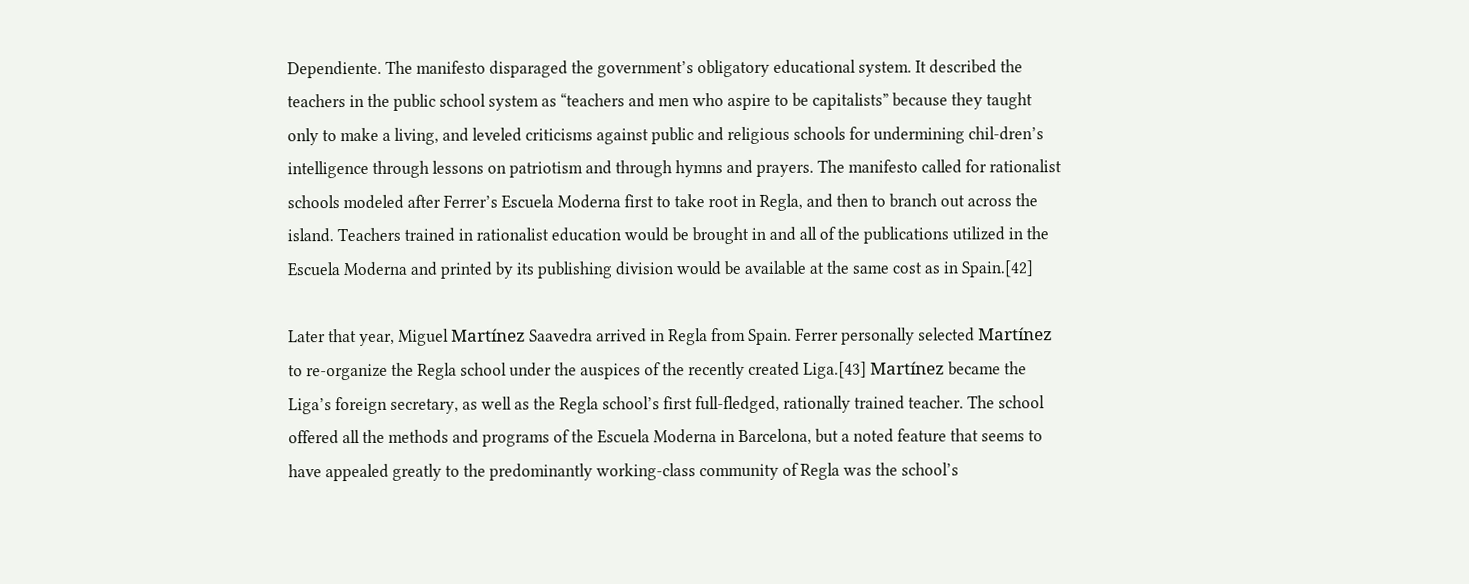Dependiente. The manifesto disparaged the government’s obligatory educational system. It described the teachers in the public school system as “teachers and men who aspire to be capitalists” because they taught only to make a living, and leveled criticisms against public and religious schools for undermining chil-dren’s intelligence through lessons on patriotism and through hymns and prayers. The manifesto called for rationalist schools modeled after Ferrer’s Escuela Moderna first to take root in Regla, and then to branch out across the island. Teachers trained in rationalist education would be brought in and all of the publications utilized in the Escuela Moderna and printed by its publishing division would be available at the same cost as in Spain.[42]

Later that year, Miguel Martínez Saavedra arrived in Regla from Spain. Ferrer personally selected Martínez to re-organize the Regla school under the auspices of the recently created Liga.[43] Martínez became the Liga’s foreign secretary, as well as the Regla school’s first full-fledged, rationally trained teacher. The school offered all the methods and programs of the Escuela Moderna in Barcelona, but a noted feature that seems to have appealed greatly to the predominantly working-class community of Regla was the school’s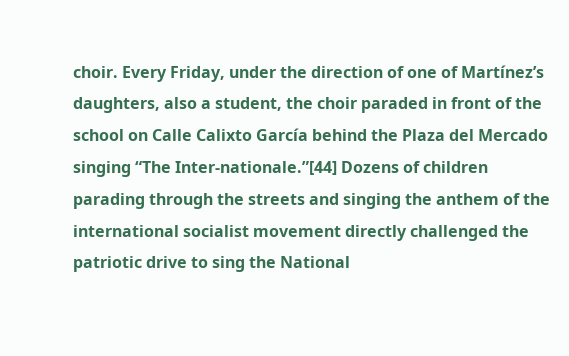choir. Every Friday, under the direction of one of Martínez’s daughters, also a student, the choir paraded in front of the school on Calle Calixto García behind the Plaza del Mercado singing “The Inter-nationale.”[44] Dozens of children parading through the streets and singing the anthem of the international socialist movement directly challenged the patriotic drive to sing the National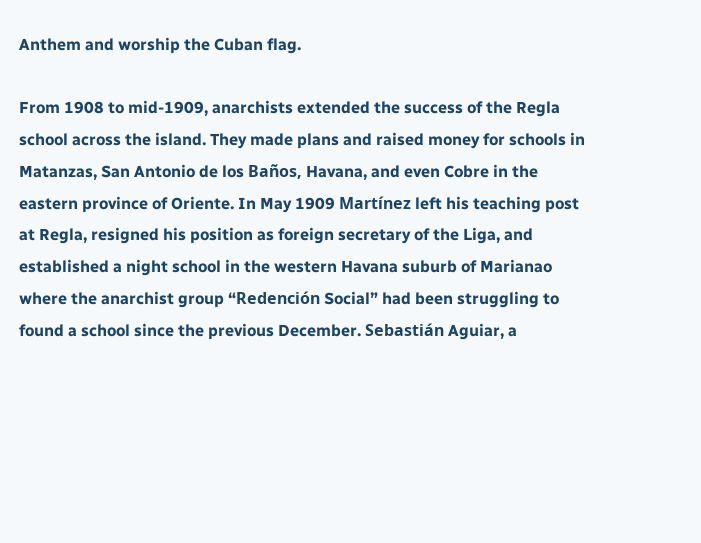Anthem and worship the Cuban flag.

From 1908 to mid-1909, anarchists extended the success of the Regla school across the island. They made plans and raised money for schools in Matanzas, San Antonio de los Baños, Havana, and even Cobre in the eastern province of Oriente. In May 1909 Martínez left his teaching post at Regla, resigned his position as foreign secretary of the Liga, and established a night school in the western Havana suburb of Marianao where the anarchist group “Redención Social” had been struggling to found a school since the previous December. Sebastián Aguiar, a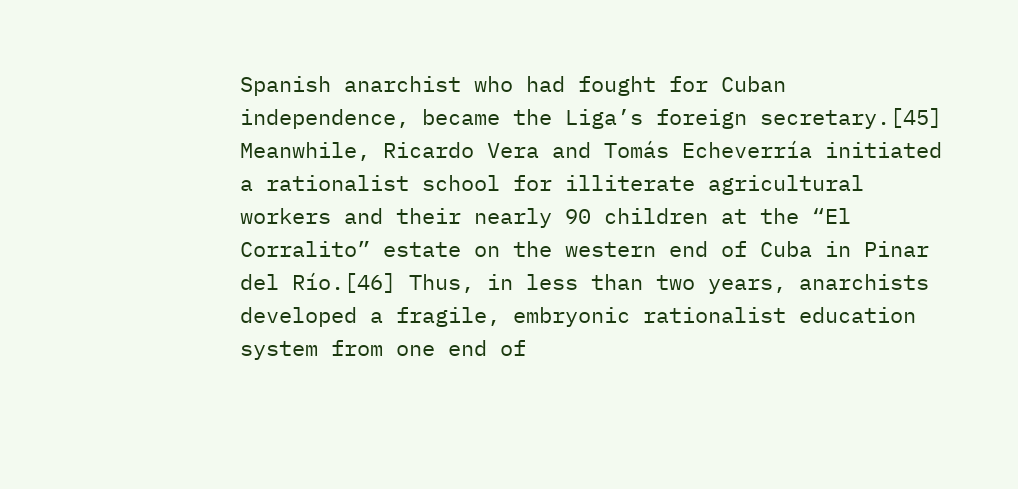Spanish anarchist who had fought for Cuban independence, became the Liga’s foreign secretary.[45] Meanwhile, Ricardo Vera and Tomás Echeverría initiated a rationalist school for illiterate agricultural workers and their nearly 90 children at the “El Corralito” estate on the western end of Cuba in Pinar del Río.[46] Thus, in less than two years, anarchists developed a fragile, embryonic rationalist education system from one end of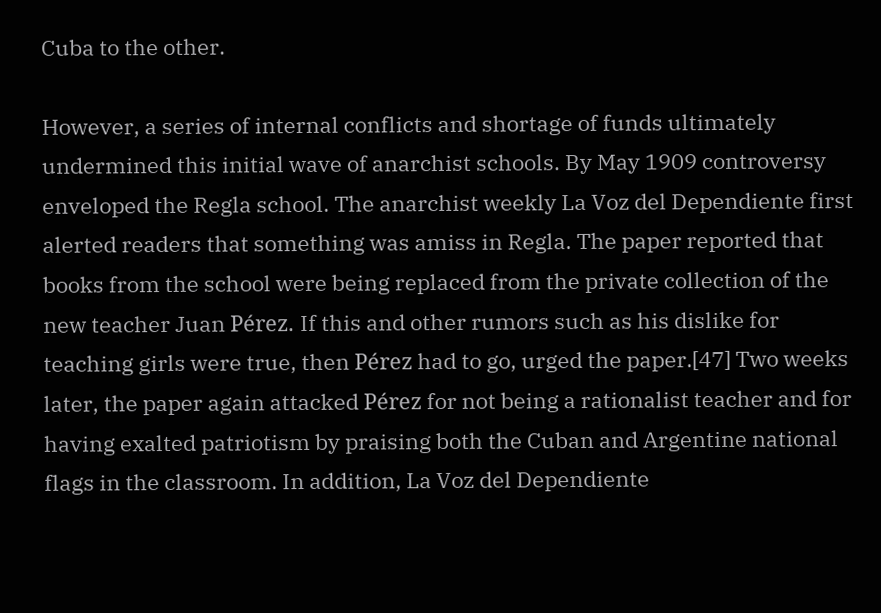Cuba to the other.

However, a series of internal conflicts and shortage of funds ultimately undermined this initial wave of anarchist schools. By May 1909 controversy enveloped the Regla school. The anarchist weekly La Voz del Dependiente first alerted readers that something was amiss in Regla. The paper reported that books from the school were being replaced from the private collection of the new teacher Juan Pérez. If this and other rumors such as his dislike for teaching girls were true, then Pérez had to go, urged the paper.[47] Two weeks later, the paper again attacked Pérez for not being a rationalist teacher and for having exalted patriotism by praising both the Cuban and Argentine national flags in the classroom. In addition, La Voz del Dependiente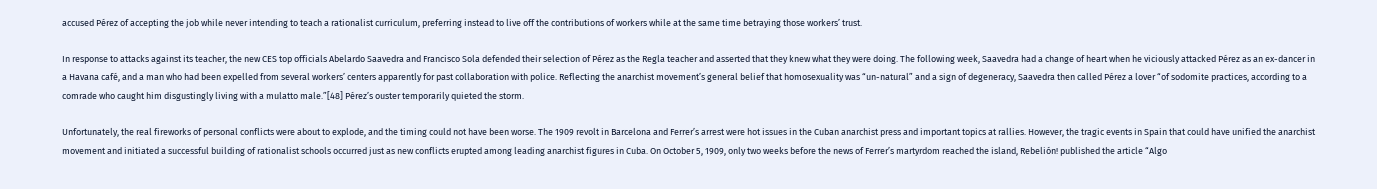accused Pérez of accepting the job while never intending to teach a rationalist curriculum, preferring instead to live off the contributions of workers while at the same time betraying those workers’ trust.

In response to attacks against its teacher, the new CES top officials Abelardo Saavedra and Francisco Sola defended their selection of Pérez as the Regla teacher and asserted that they knew what they were doing. The following week, Saavedra had a change of heart when he viciously attacked Pérez as an ex-dancer in a Havana café, and a man who had been expelled from several workers’ centers apparently for past collaboration with police. Reflecting the anarchist movement’s general belief that homosexuality was “un-natural” and a sign of degeneracy, Saavedra then called Pérez a lover “of sodomite practices, according to a comrade who caught him disgustingly living with a mulatto male.”[48] Pérez’s ouster temporarily quieted the storm.

Unfortunately, the real fireworks of personal conflicts were about to explode, and the timing could not have been worse. The 1909 revolt in Barcelona and Ferrer’s arrest were hot issues in the Cuban anarchist press and important topics at rallies. However, the tragic events in Spain that could have unified the anarchist movement and initiated a successful building of rationalist schools occurred just as new conflicts erupted among leading anarchist figures in Cuba. On October 5, 1909, only two weeks before the news of Ferrer’s martyrdom reached the island, Rebelión! published the article “Algo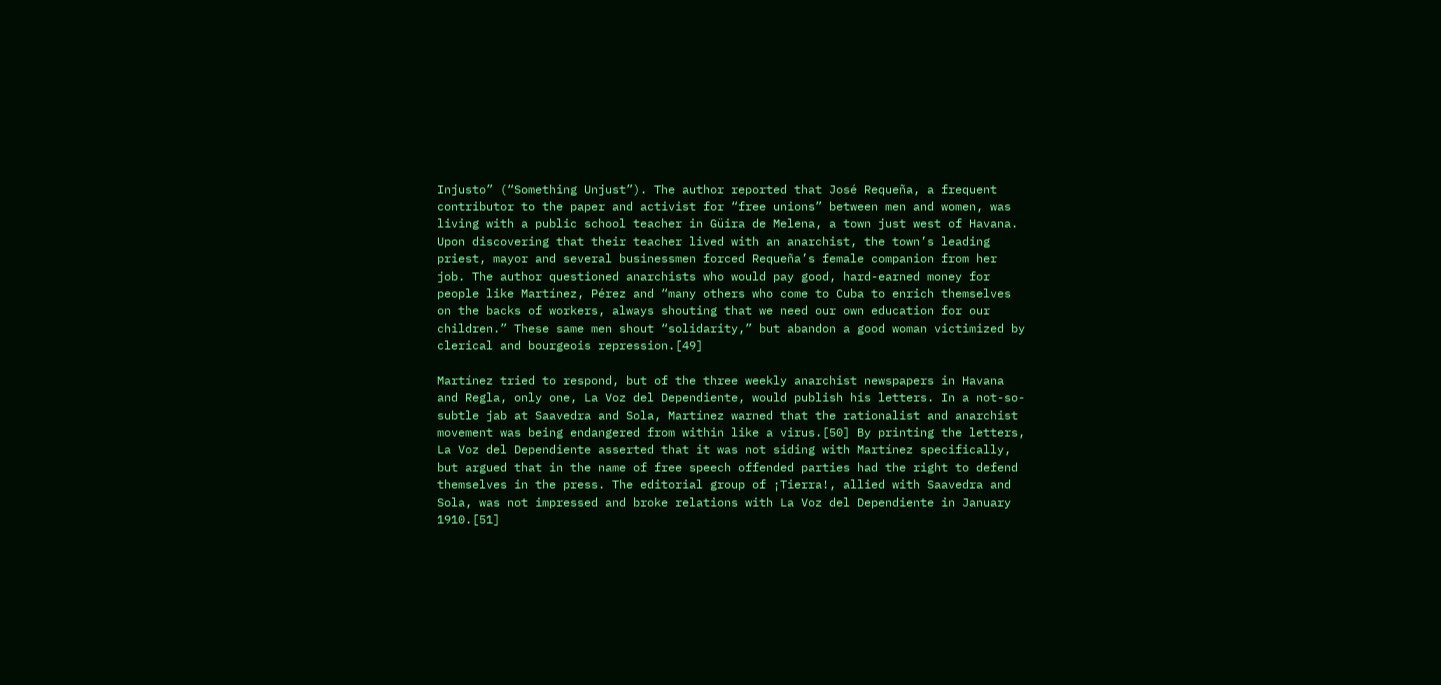Injusto” (“Something Unjust”). The author reported that José Requeña, a frequent contributor to the paper and activist for “free unions” between men and women, was living with a public school teacher in Güira de Melena, a town just west of Havana. Upon discovering that their teacher lived with an anarchist, the town’s leading priest, mayor and several businessmen forced Requeña’s female companion from her job. The author questioned anarchists who would pay good, hard-earned money for people like Martínez, Pérez and “many others who come to Cuba to enrich themselves on the backs of workers, always shouting that we need our own education for our children.” These same men shout “solidarity,” but abandon a good woman victimized by clerical and bourgeois repression.[49]

Martínez tried to respond, but of the three weekly anarchist newspapers in Havana and Regla, only one, La Voz del Dependiente, would publish his letters. In a not-so-subtle jab at Saavedra and Sola, Martínez warned that the rationalist and anarchist movement was being endangered from within like a virus.[50] By printing the letters, La Voz del Dependiente asserted that it was not siding with Martínez specifically, but argued that in the name of free speech offended parties had the right to defend themselves in the press. The editorial group of ¡Tierra!, allied with Saavedra and Sola, was not impressed and broke relations with La Voz del Dependiente in January 1910.[51]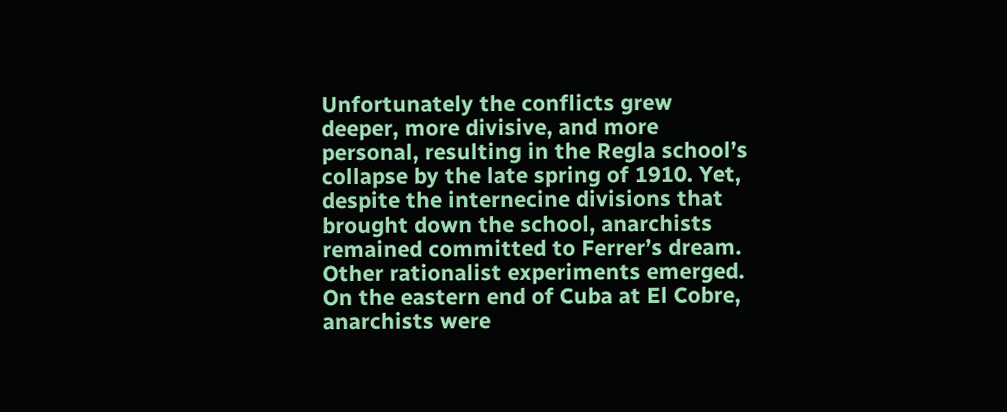Unfortunately the conflicts grew deeper, more divisive, and more personal, resulting in the Regla school’s collapse by the late spring of 1910. Yet, despite the internecine divisions that brought down the school, anarchists remained committed to Ferrer’s dream. Other rationalist experiments emerged. On the eastern end of Cuba at El Cobre, anarchists were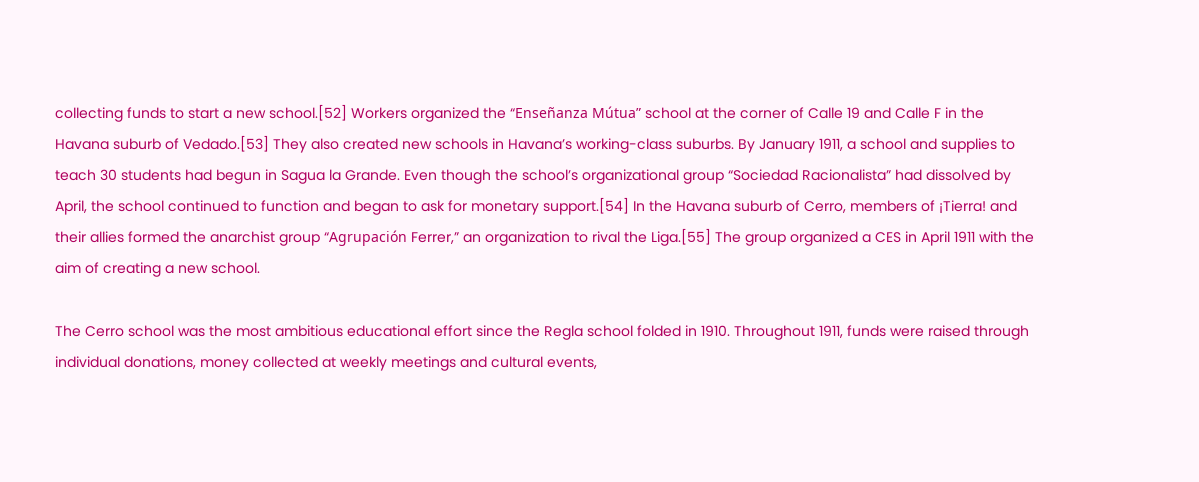collecting funds to start a new school.[52] Workers organized the “Enseñanza Mútua” school at the corner of Calle 19 and Calle F in the Havana suburb of Vedado.[53] They also created new schools in Havana’s working-class suburbs. By January 1911, a school and supplies to teach 30 students had begun in Sagua la Grande. Even though the school’s organizational group “Sociedad Racionalista” had dissolved by April, the school continued to function and began to ask for monetary support.[54] In the Havana suburb of Cerro, members of ¡Tierra! and their allies formed the anarchist group “Agrupación Ferrer,” an organization to rival the Liga.[55] The group organized a CES in April 1911 with the aim of creating a new school.

The Cerro school was the most ambitious educational effort since the Regla school folded in 1910. Throughout 1911, funds were raised through individual donations, money collected at weekly meetings and cultural events,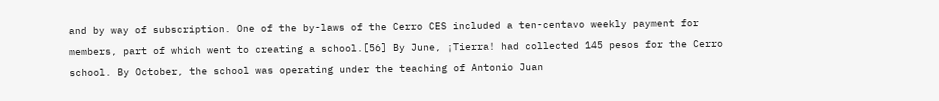and by way of subscription. One of the by-laws of the Cerro CES included a ten-centavo weekly payment for members, part of which went to creating a school.[56] By June, ¡Tierra! had collected 145 pesos for the Cerro school. By October, the school was operating under the teaching of Antonio Juan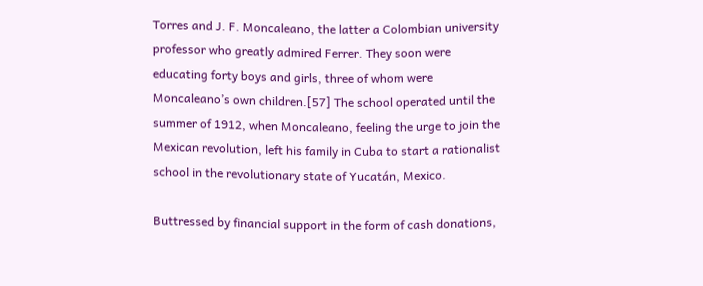Torres and J. F. Moncaleano, the latter a Colombian university professor who greatly admired Ferrer. They soon were educating forty boys and girls, three of whom were Moncaleano’s own children.[57] The school operated until the summer of 1912, when Moncaleano, feeling the urge to join the Mexican revolution, left his family in Cuba to start a rationalist school in the revolutionary state of Yucatán, Mexico.

Buttressed by financial support in the form of cash donations,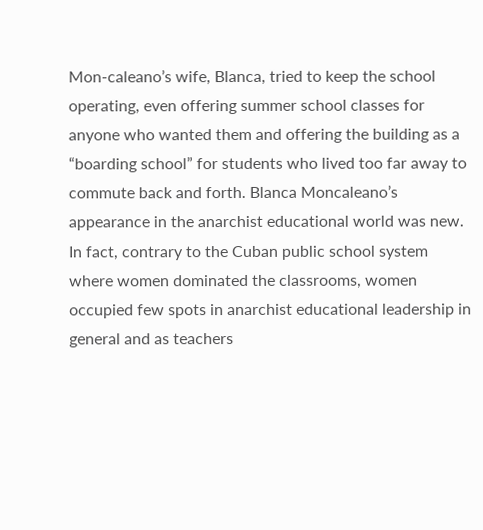Mon-caleano’s wife, Blanca, tried to keep the school operating, even offering summer school classes for anyone who wanted them and offering the building as a “boarding school” for students who lived too far away to commute back and forth. Blanca Moncaleano’s appearance in the anarchist educational world was new. In fact, contrary to the Cuban public school system where women dominated the classrooms, women occupied few spots in anarchist educational leadership in general and as teachers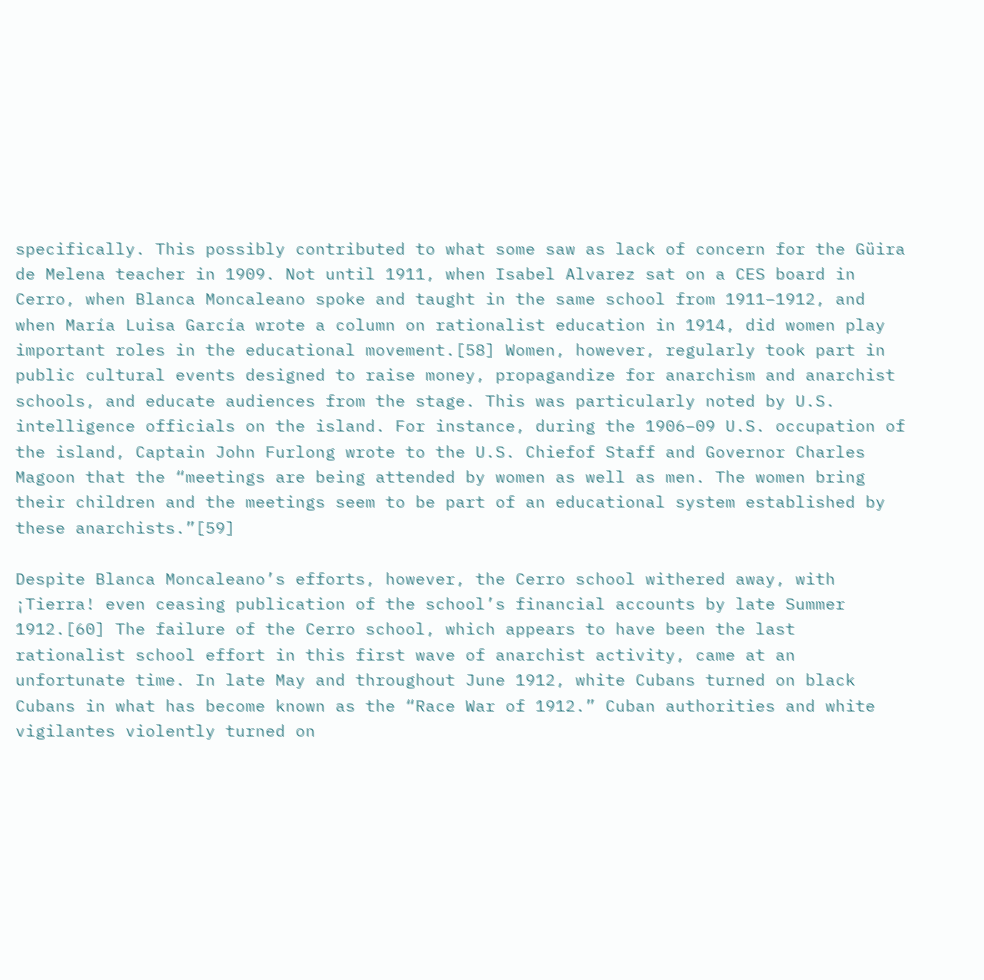specifically. This possibly contributed to what some saw as lack of concern for the Güira de Melena teacher in 1909. Not until 1911, when Isabel Alvarez sat on a CES board in Cerro, when Blanca Moncaleano spoke and taught in the same school from 1911–1912, and when María Luisa García wrote a column on rationalist education in 1914, did women play important roles in the educational movement.[58] Women, however, regularly took part in public cultural events designed to raise money, propagandize for anarchism and anarchist schools, and educate audiences from the stage. This was particularly noted by U.S. intelligence officials on the island. For instance, during the 1906–09 U.S. occupation of the island, Captain John Furlong wrote to the U.S. Chiefof Staff and Governor Charles Magoon that the “meetings are being attended by women as well as men. The women bring their children and the meetings seem to be part of an educational system established by these anarchists.”[59]

Despite Blanca Moncaleano’s efforts, however, the Cerro school withered away, with ¡Tierra! even ceasing publication of the school’s financial accounts by late Summer 1912.[60] The failure of the Cerro school, which appears to have been the last rationalist school effort in this first wave of anarchist activity, came at an unfortunate time. In late May and throughout June 1912, white Cubans turned on black Cubans in what has become known as the “Race War of 1912.” Cuban authorities and white vigilantes violently turned on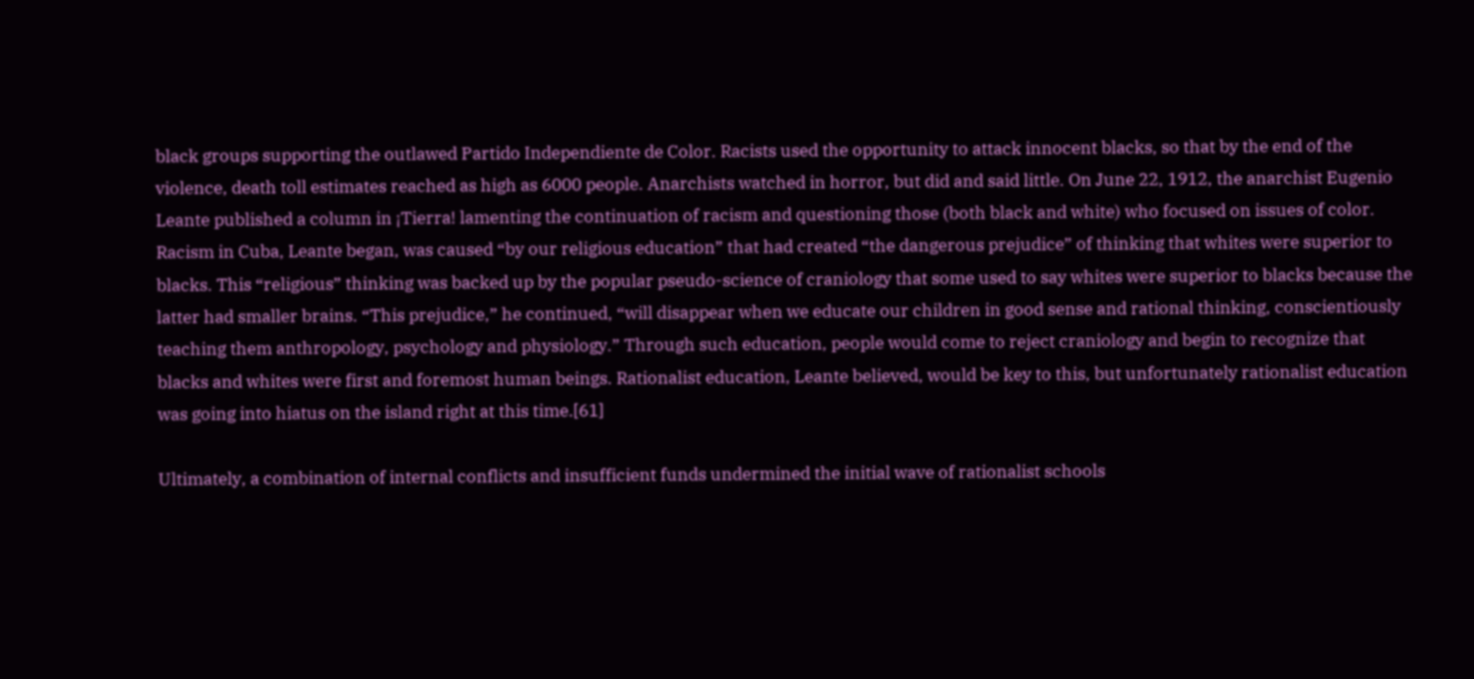black groups supporting the outlawed Partido Independiente de Color. Racists used the opportunity to attack innocent blacks, so that by the end of the violence, death toll estimates reached as high as 6000 people. Anarchists watched in horror, but did and said little. On June 22, 1912, the anarchist Eugenio Leante published a column in ¡Tierra! lamenting the continuation of racism and questioning those (both black and white) who focused on issues of color. Racism in Cuba, Leante began, was caused “by our religious education” that had created “the dangerous prejudice” of thinking that whites were superior to blacks. This “religious” thinking was backed up by the popular pseudo-science of craniology that some used to say whites were superior to blacks because the latter had smaller brains. “This prejudice,” he continued, “will disappear when we educate our children in good sense and rational thinking, conscientiously teaching them anthropology, psychology and physiology.” Through such education, people would come to reject craniology and begin to recognize that blacks and whites were first and foremost human beings. Rationalist education, Leante believed, would be key to this, but unfortunately rationalist education was going into hiatus on the island right at this time.[61]

Ultimately, a combination of internal conflicts and insufficient funds undermined the initial wave of rationalist schools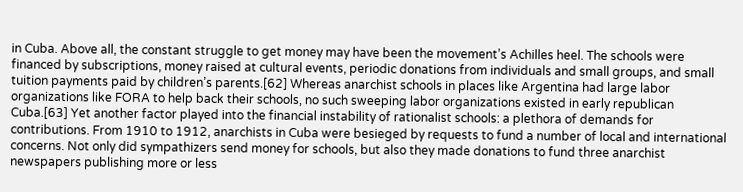in Cuba. Above all, the constant struggle to get money may have been the movement’s Achilles heel. The schools were financed by subscriptions, money raised at cultural events, periodic donations from individuals and small groups, and small tuition payments paid by children’s parents.[62] Whereas anarchist schools in places like Argentina had large labor organizations like FORA to help back their schools, no such sweeping labor organizations existed in early republican Cuba.[63] Yet another factor played into the financial instability of rationalist schools: a plethora of demands for contributions. From 1910 to 1912, anarchists in Cuba were besieged by requests to fund a number of local and international concerns. Not only did sympathizers send money for schools, but also they made donations to fund three anarchist newspapers publishing more or less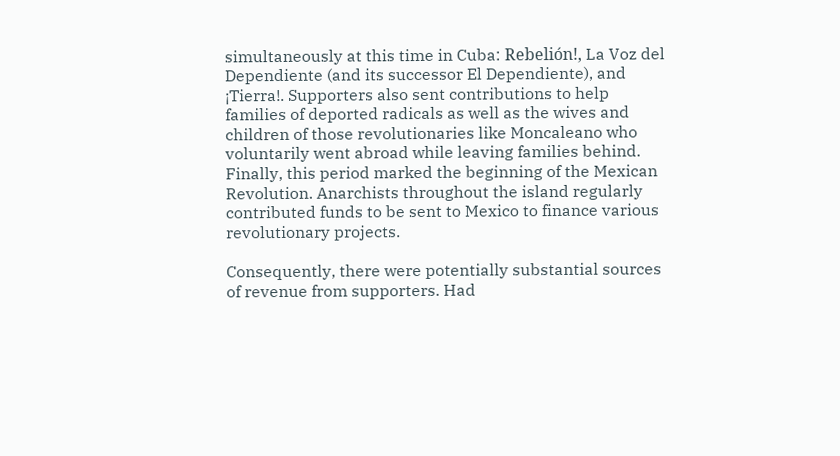simultaneously at this time in Cuba: Rebelión!, La Voz del Dependiente (and its successor El Dependiente), and ¡Tierra!. Supporters also sent contributions to help families of deported radicals as well as the wives and children of those revolutionaries like Moncaleano who voluntarily went abroad while leaving families behind. Finally, this period marked the beginning of the Mexican Revolution. Anarchists throughout the island regularly contributed funds to be sent to Mexico to finance various revolutionary projects.

Consequently, there were potentially substantial sources of revenue from supporters. Had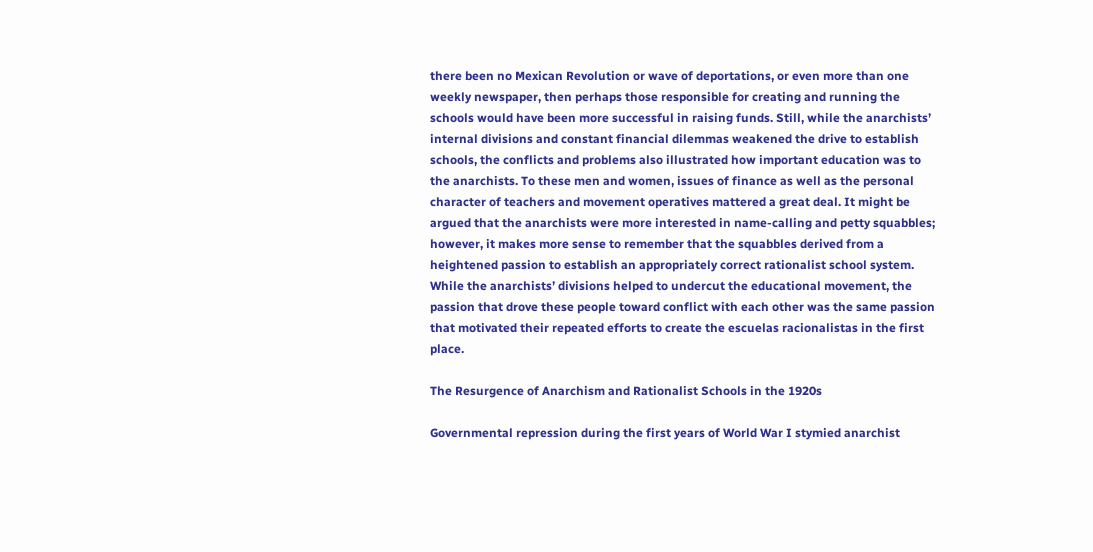there been no Mexican Revolution or wave of deportations, or even more than one weekly newspaper, then perhaps those responsible for creating and running the schools would have been more successful in raising funds. Still, while the anarchists’ internal divisions and constant financial dilemmas weakened the drive to establish schools, the conflicts and problems also illustrated how important education was to the anarchists. To these men and women, issues of finance as well as the personal character of teachers and movement operatives mattered a great deal. It might be argued that the anarchists were more interested in name-calling and petty squabbles; however, it makes more sense to remember that the squabbles derived from a heightened passion to establish an appropriately correct rationalist school system. While the anarchists’ divisions helped to undercut the educational movement, the passion that drove these people toward conflict with each other was the same passion that motivated their repeated efforts to create the escuelas racionalistas in the first place.

The Resurgence of Anarchism and Rationalist Schools in the 1920s

Governmental repression during the first years of World War I stymied anarchist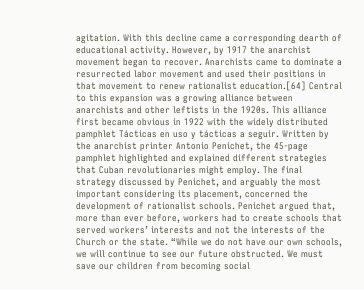agitation. With this decline came a corresponding dearth of educational activity. However, by 1917 the anarchist movement began to recover. Anarchists came to dominate a resurrected labor movement and used their positions in that movement to renew rationalist education.[64] Central to this expansion was a growing alliance between anarchists and other leftists in the 1920s. This alliance first became obvious in 1922 with the widely distributed pamphlet Tácticas en uso y tácticas a seguir. Written by the anarchist printer Antonio Penichet, the 45-page pamphlet highlighted and explained different strategies that Cuban revolutionaries might employ. The final strategy discussed by Penichet, and arguably the most important considering its placement, concerned the development of rationalist schools. Penichet argued that, more than ever before, workers had to create schools that served workers’ interests and not the interests of the Church or the state. “While we do not have our own schools, we will continue to see our future obstructed. We must save our children from becoming social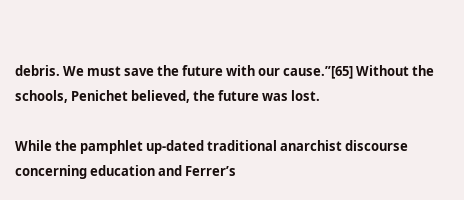debris. We must save the future with our cause.”[65] Without the schools, Penichet believed, the future was lost.

While the pamphlet up-dated traditional anarchist discourse concerning education and Ferrer’s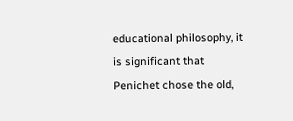educational philosophy, it is significant that Penichet chose the old,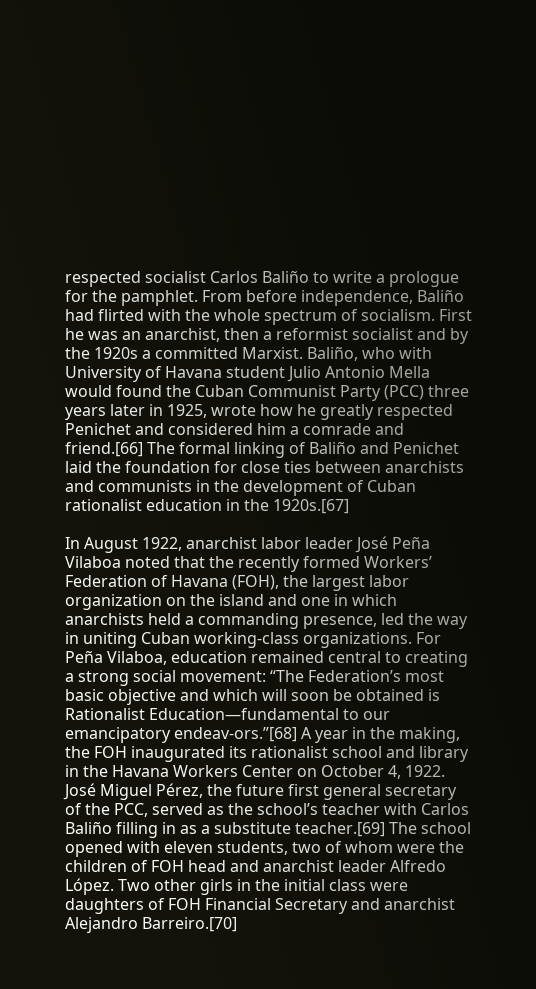respected socialist Carlos Baliño to write a prologue for the pamphlet. From before independence, Baliño had flirted with the whole spectrum of socialism. First he was an anarchist, then a reformist socialist and by the 1920s a committed Marxist. Baliño, who with University of Havana student Julio Antonio Mella would found the Cuban Communist Party (PCC) three years later in 1925, wrote how he greatly respected Penichet and considered him a comrade and friend.[66] The formal linking of Baliño and Penichet laid the foundation for close ties between anarchists and communists in the development of Cuban rationalist education in the 1920s.[67]

In August 1922, anarchist labor leader José Peña Vilaboa noted that the recently formed Workers’ Federation of Havana (FOH), the largest labor organization on the island and one in which anarchists held a commanding presence, led the way in uniting Cuban working-class organizations. For Peña Vilaboa, education remained central to creating a strong social movement: “The Federation’s most basic objective and which will soon be obtained is Rationalist Education—fundamental to our emancipatory endeav-ors.”[68] A year in the making, the FOH inaugurated its rationalist school and library in the Havana Workers Center on October 4, 1922. José Miguel Pérez, the future first general secretary of the PCC, served as the school’s teacher with Carlos Baliño filling in as a substitute teacher.[69] The school opened with eleven students, two of whom were the children of FOH head and anarchist leader Alfredo López. Two other girls in the initial class were daughters of FOH Financial Secretary and anarchist Alejandro Barreiro.[70]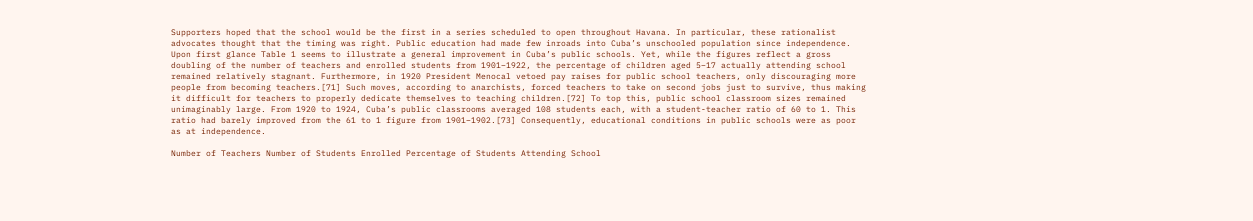Supporters hoped that the school would be the first in a series scheduled to open throughout Havana. In particular, these rationalist advocates thought that the timing was right. Public education had made few inroads into Cuba’s unschooled population since independence. Upon first glance Table 1 seems to illustrate a general improvement in Cuba’s public schools. Yet, while the figures reflect a gross doubling of the number of teachers and enrolled students from 1901–1922, the percentage of children aged 5–17 actually attending school remained relatively stagnant. Furthermore, in 1920 President Menocal vetoed pay raises for public school teachers, only discouraging more people from becoming teachers.[71] Such moves, according to anarchists, forced teachers to take on second jobs just to survive, thus making it difficult for teachers to properly dedicate themselves to teaching children.[72] To top this, public school classroom sizes remained unimaginably large. From 1920 to 1924, Cuba’s public classrooms averaged 108 students each, with a student-teacher ratio of 60 to 1. This ratio had barely improved from the 61 to 1 figure from 1901–1902.[73] Consequently, educational conditions in public schools were as poor as at independence.

Number of Teachers Number of Students Enrolled Percentage of Students Attending School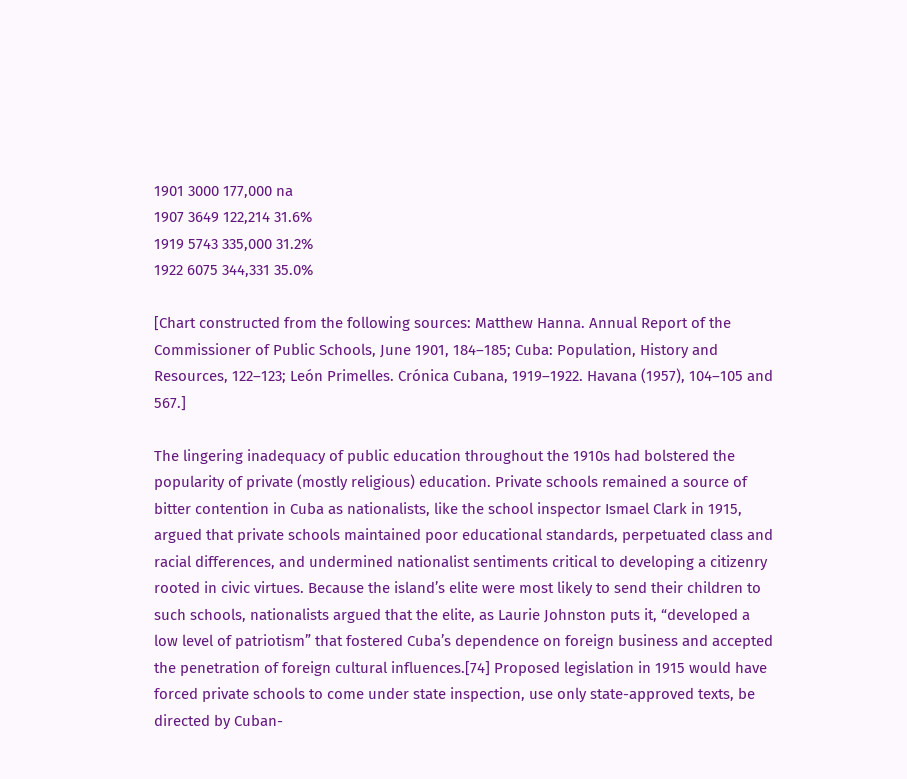1901 3000 177,000 na
1907 3649 122,214 31.6%
1919 5743 335,000 31.2%
1922 6075 344,331 35.0%

[Chart constructed from the following sources: Matthew Hanna. Annual Report of the Commissioner of Public Schools, June 1901, 184–185; Cuba: Population, History and Resources, 122–123; León Primelles. Crónica Cubana, 1919–1922. Havana (1957), 104–105 and 567.]

The lingering inadequacy of public education throughout the 1910s had bolstered the popularity of private (mostly religious) education. Private schools remained a source of bitter contention in Cuba as nationalists, like the school inspector Ismael Clark in 1915, argued that private schools maintained poor educational standards, perpetuated class and racial differences, and undermined nationalist sentiments critical to developing a citizenry rooted in civic virtues. Because the island’s elite were most likely to send their children to such schools, nationalists argued that the elite, as Laurie Johnston puts it, “developed a low level of patriotism” that fostered Cuba’s dependence on foreign business and accepted the penetration of foreign cultural influences.[74] Proposed legislation in 1915 would have forced private schools to come under state inspection, use only state-approved texts, be directed by Cuban-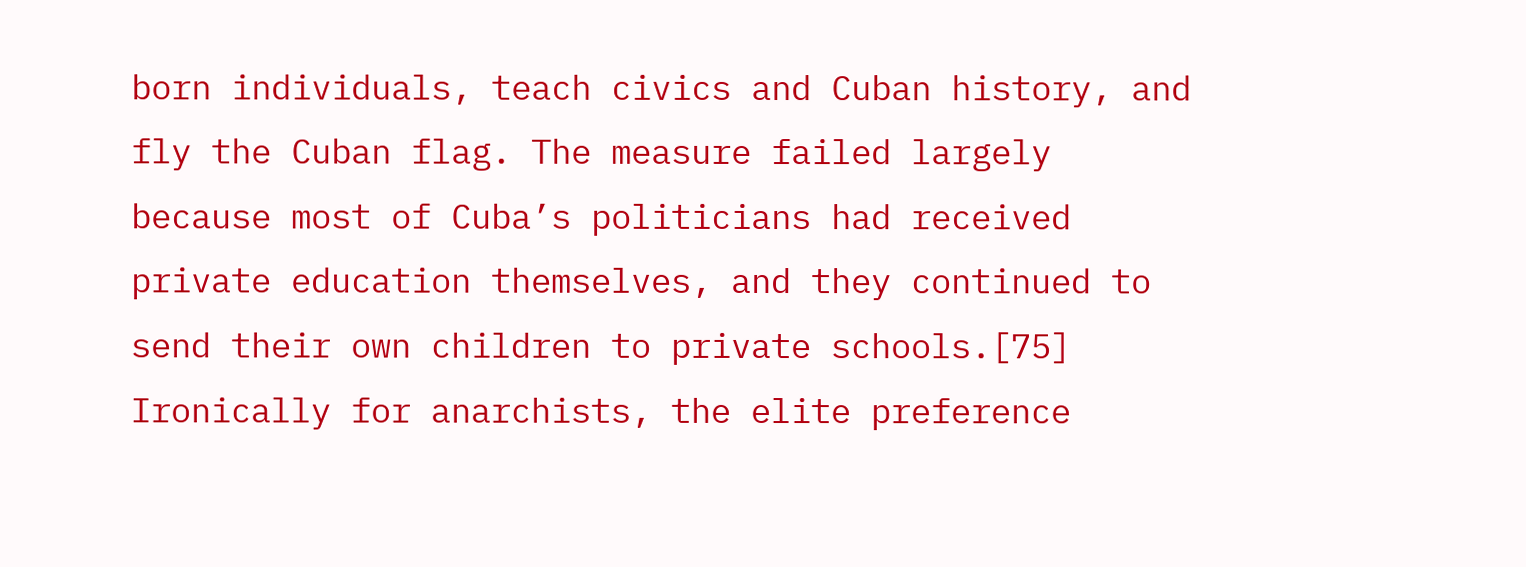born individuals, teach civics and Cuban history, and fly the Cuban flag. The measure failed largely because most of Cuba’s politicians had received private education themselves, and they continued to send their own children to private schools.[75] Ironically for anarchists, the elite preference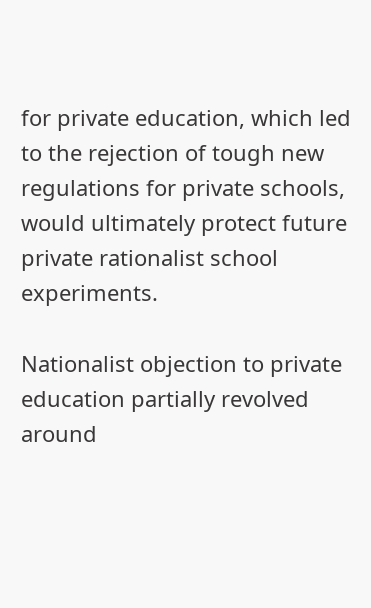for private education, which led to the rejection of tough new regulations for private schools, would ultimately protect future private rationalist school experiments.

Nationalist objection to private education partially revolved around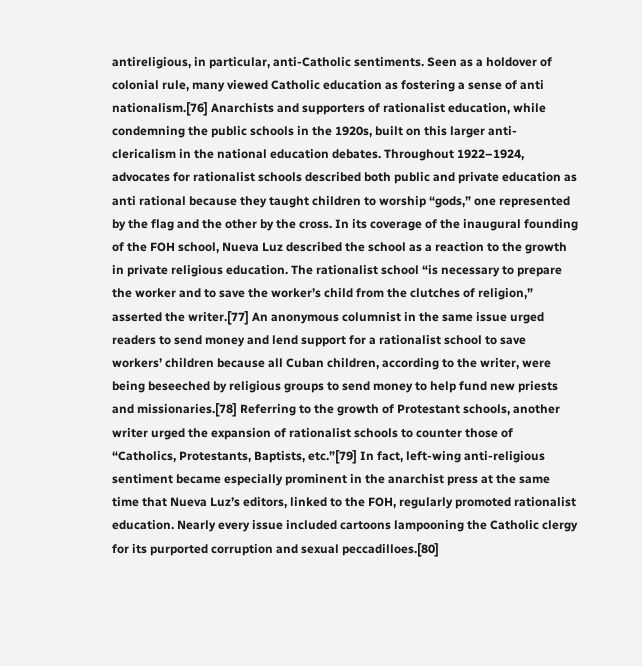antireligious, in particular, anti-Catholic sentiments. Seen as a holdover of colonial rule, many viewed Catholic education as fostering a sense of anti nationalism.[76] Anarchists and supporters of rationalist education, while condemning the public schools in the 1920s, built on this larger anti-clericalism in the national education debates. Throughout 1922–1924, advocates for rationalist schools described both public and private education as anti rational because they taught children to worship “gods,” one represented by the flag and the other by the cross. In its coverage of the inaugural founding of the FOH school, Nueva Luz described the school as a reaction to the growth in private religious education. The rationalist school “is necessary to prepare the worker and to save the worker’s child from the clutches of religion,” asserted the writer.[77] An anonymous columnist in the same issue urged readers to send money and lend support for a rationalist school to save workers’ children because all Cuban children, according to the writer, were being beseeched by religious groups to send money to help fund new priests and missionaries.[78] Referring to the growth of Protestant schools, another writer urged the expansion of rationalist schools to counter those of “Catholics, Protestants, Baptists, etc.”[79] In fact, left-wing anti-religious sentiment became especially prominent in the anarchist press at the same time that Nueva Luz’s editors, linked to the FOH, regularly promoted rationalist education. Nearly every issue included cartoons lampooning the Catholic clergy for its purported corruption and sexual peccadilloes.[80]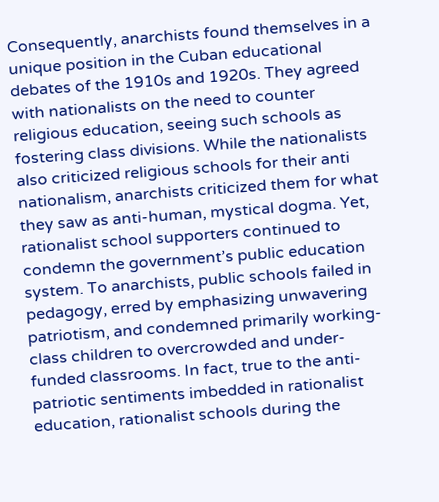Consequently, anarchists found themselves in a unique position in the Cuban educational debates of the 1910s and 1920s. They agreed with nationalists on the need to counter religious education, seeing such schools as fostering class divisions. While the nationalists also criticized religious schools for their anti nationalism, anarchists criticized them for what they saw as anti-human, mystical dogma. Yet, rationalist school supporters continued to condemn the government’s public education system. To anarchists, public schools failed in pedagogy, erred by emphasizing unwavering patriotism, and condemned primarily working-class children to overcrowded and under-funded classrooms. In fact, true to the anti-patriotic sentiments imbedded in rationalist education, rationalist schools during the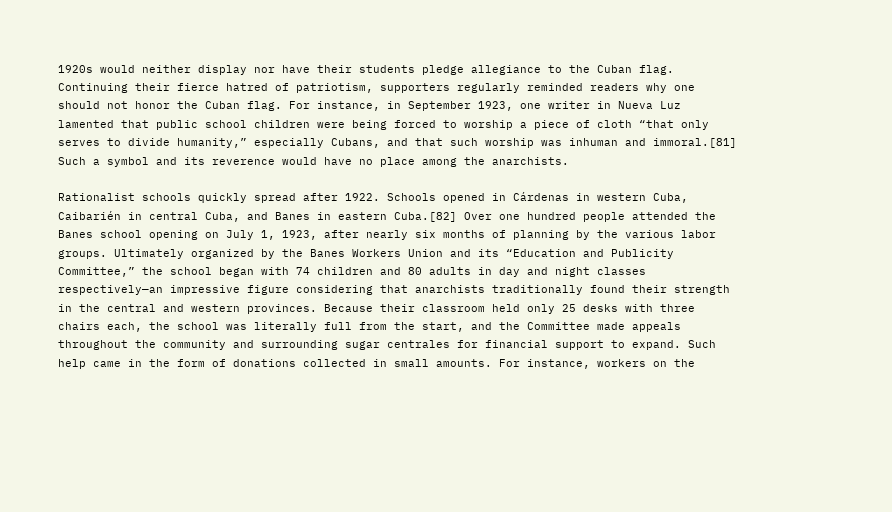1920s would neither display nor have their students pledge allegiance to the Cuban flag. Continuing their fierce hatred of patriotism, supporters regularly reminded readers why one should not honor the Cuban flag. For instance, in September 1923, one writer in Nueva Luz lamented that public school children were being forced to worship a piece of cloth “that only serves to divide humanity,” especially Cubans, and that such worship was inhuman and immoral.[81] Such a symbol and its reverence would have no place among the anarchists.

Rationalist schools quickly spread after 1922. Schools opened in Cárdenas in western Cuba, Caibarién in central Cuba, and Banes in eastern Cuba.[82] Over one hundred people attended the Banes school opening on July 1, 1923, after nearly six months of planning by the various labor groups. Ultimately organized by the Banes Workers Union and its “Education and Publicity Committee,” the school began with 74 children and 80 adults in day and night classes respectively—an impressive figure considering that anarchists traditionally found their strength in the central and western provinces. Because their classroom held only 25 desks with three chairs each, the school was literally full from the start, and the Committee made appeals throughout the community and surrounding sugar centrales for financial support to expand. Such help came in the form of donations collected in small amounts. For instance, workers on the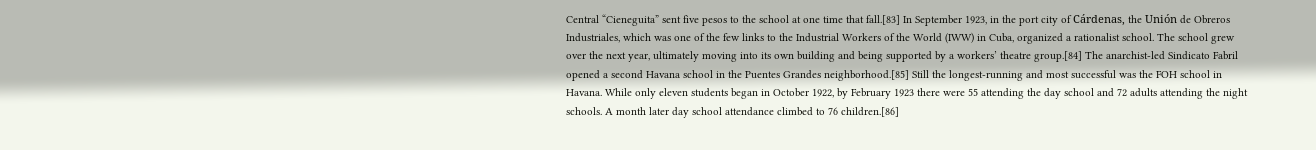Central “Cieneguita” sent five pesos to the school at one time that fall.[83] In September 1923, in the port city of Cárdenas, the Unión de Obreros Industriales, which was one of the few links to the Industrial Workers of the World (IWW) in Cuba, organized a rationalist school. The school grew over the next year, ultimately moving into its own building and being supported by a workers’ theatre group.[84] The anarchist-led Sindicato Fabril opened a second Havana school in the Puentes Grandes neighborhood.[85] Still the longest-running and most successful was the FOH school in Havana. While only eleven students began in October 1922, by February 1923 there were 55 attending the day school and 72 adults attending the night schools. A month later day school attendance climbed to 76 children.[86]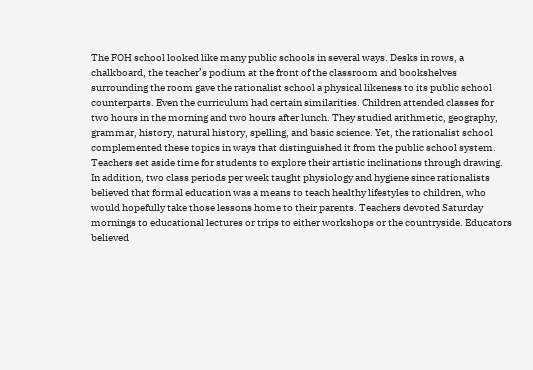The FOH school looked like many public schools in several ways. Desks in rows, a chalkboard, the teacher’s podium at the front of the classroom and bookshelves surrounding the room gave the rationalist school a physical likeness to its public school counterparts. Even the curriculum had certain similarities. Children attended classes for two hours in the morning and two hours after lunch. They studied arithmetic, geography, grammar, history, natural history, spelling, and basic science. Yet, the rationalist school complemented these topics in ways that distinguished it from the public school system. Teachers set aside time for students to explore their artistic inclinations through drawing. In addition, two class periods per week taught physiology and hygiene since rationalists believed that formal education was a means to teach healthy lifestyles to children, who would hopefully take those lessons home to their parents. Teachers devoted Saturday mornings to educational lectures or trips to either workshops or the countryside. Educators believed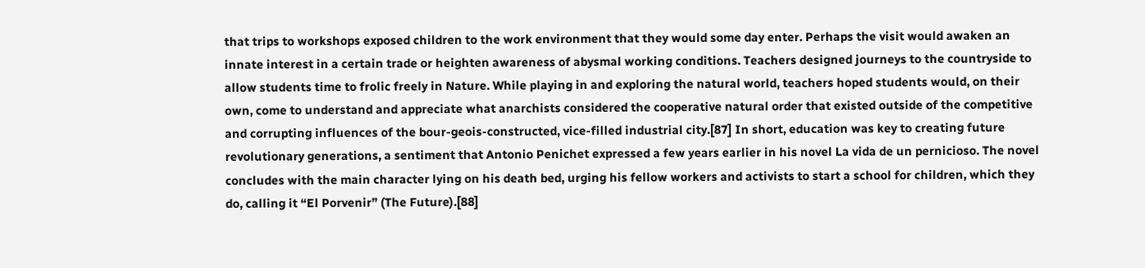that trips to workshops exposed children to the work environment that they would some day enter. Perhaps the visit would awaken an innate interest in a certain trade or heighten awareness of abysmal working conditions. Teachers designed journeys to the countryside to allow students time to frolic freely in Nature. While playing in and exploring the natural world, teachers hoped students would, on their own, come to understand and appreciate what anarchists considered the cooperative natural order that existed outside of the competitive and corrupting influences of the bour-geois-constructed, vice-filled industrial city.[87] In short, education was key to creating future revolutionary generations, a sentiment that Antonio Penichet expressed a few years earlier in his novel La vida de un pernicioso. The novel concludes with the main character lying on his death bed, urging his fellow workers and activists to start a school for children, which they do, calling it “El Porvenir” (The Future).[88]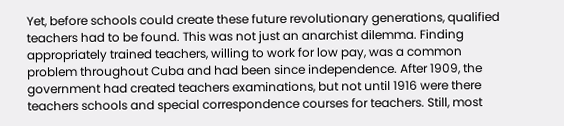Yet, before schools could create these future revolutionary generations, qualified teachers had to be found. This was not just an anarchist dilemma. Finding appropriately trained teachers, willing to work for low pay, was a common problem throughout Cuba and had been since independence. After 1909, the government had created teachers examinations, but not until 1916 were there teachers schools and special correspondence courses for teachers. Still, most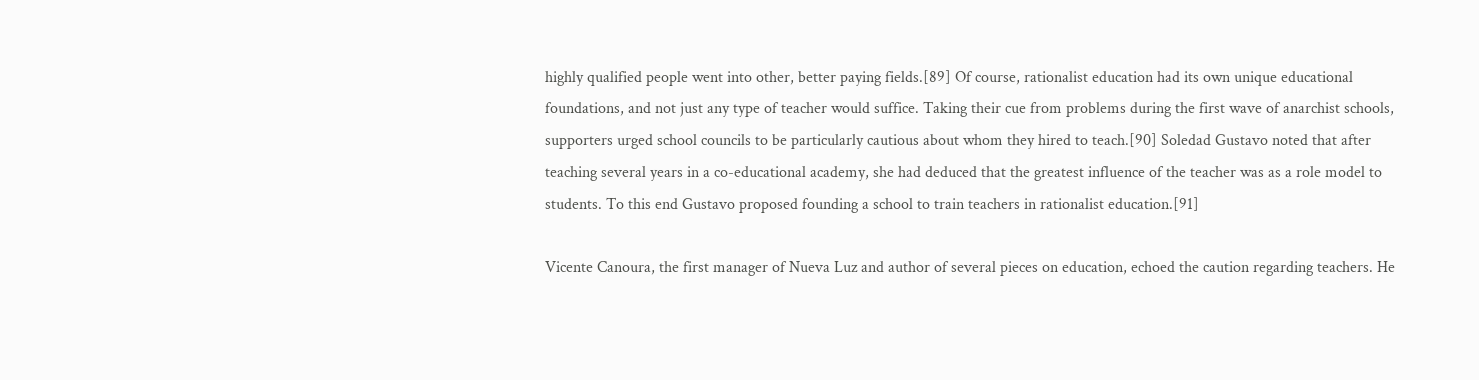highly qualified people went into other, better paying fields.[89] Of course, rationalist education had its own unique educational foundations, and not just any type of teacher would suffice. Taking their cue from problems during the first wave of anarchist schools, supporters urged school councils to be particularly cautious about whom they hired to teach.[90] Soledad Gustavo noted that after teaching several years in a co-educational academy, she had deduced that the greatest influence of the teacher was as a role model to students. To this end Gustavo proposed founding a school to train teachers in rationalist education.[91]

Vicente Canoura, the first manager of Nueva Luz and author of several pieces on education, echoed the caution regarding teachers. He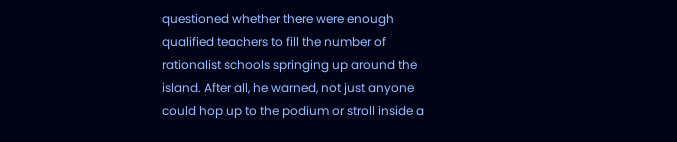questioned whether there were enough qualified teachers to fill the number of rationalist schools springing up around the island. After all, he warned, not just anyone could hop up to the podium or stroll inside a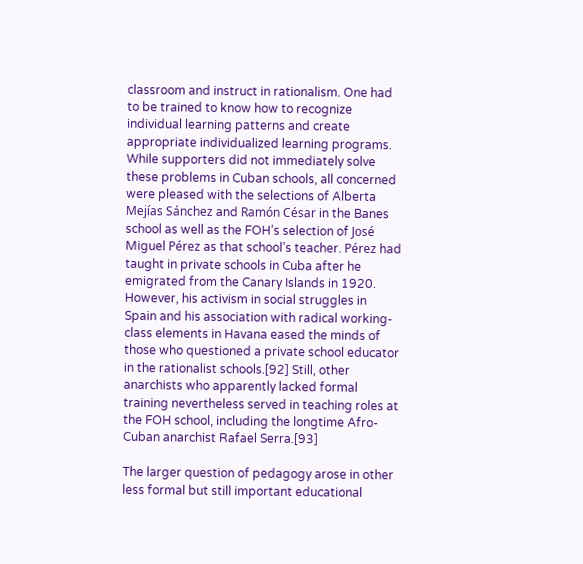classroom and instruct in rationalism. One had to be trained to know how to recognize individual learning patterns and create appropriate individualized learning programs. While supporters did not immediately solve these problems in Cuban schools, all concerned were pleased with the selections of Alberta Mejías Sánchez and Ramón César in the Banes school as well as the FOH’s selection of José Miguel Pérez as that school’s teacher. Pérez had taught in private schools in Cuba after he emigrated from the Canary Islands in 1920. However, his activism in social struggles in Spain and his association with radical working-class elements in Havana eased the minds of those who questioned a private school educator in the rationalist schools.[92] Still, other anarchists who apparently lacked formal training nevertheless served in teaching roles at the FOH school, including the longtime Afro-Cuban anarchist Rafael Serra.[93]

The larger question of pedagogy arose in other less formal but still important educational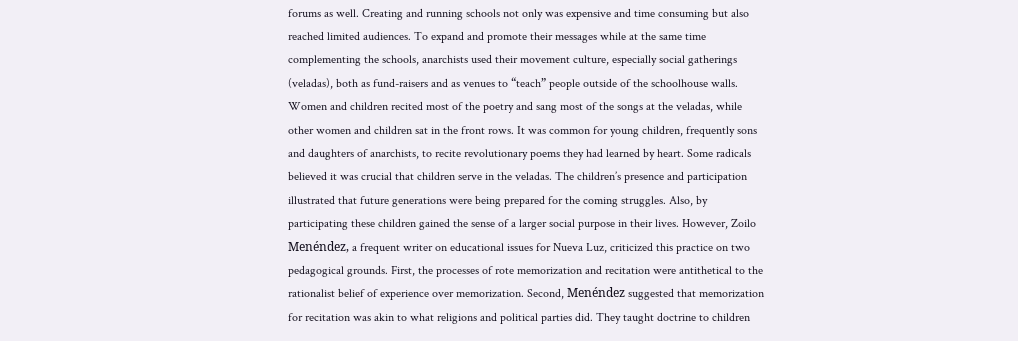forums as well. Creating and running schools not only was expensive and time consuming but also reached limited audiences. To expand and promote their messages while at the same time complementing the schools, anarchists used their movement culture, especially social gatherings (veladas), both as fund-raisers and as venues to “teach” people outside of the schoolhouse walls. Women and children recited most of the poetry and sang most of the songs at the veladas, while other women and children sat in the front rows. It was common for young children, frequently sons and daughters of anarchists, to recite revolutionary poems they had learned by heart. Some radicals believed it was crucial that children serve in the veladas. The children’s presence and participation illustrated that future generations were being prepared for the coming struggles. Also, by participating these children gained the sense of a larger social purpose in their lives. However, Zoilo Menéndez, a frequent writer on educational issues for Nueva Luz, criticized this practice on two pedagogical grounds. First, the processes of rote memorization and recitation were antithetical to the rationalist belief of experience over memorization. Second, Menéndez suggested that memorization for recitation was akin to what religions and political parties did. They taught doctrine to children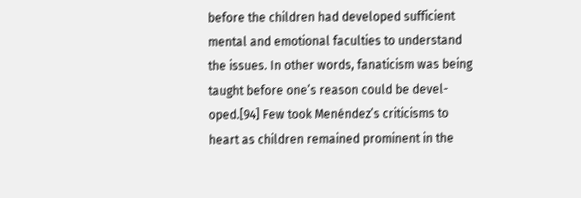before the children had developed sufficient mental and emotional faculties to understand the issues. In other words, fanaticism was being taught before one’s reason could be devel-oped.[94] Few took Menéndez’s criticisms to heart as children remained prominent in the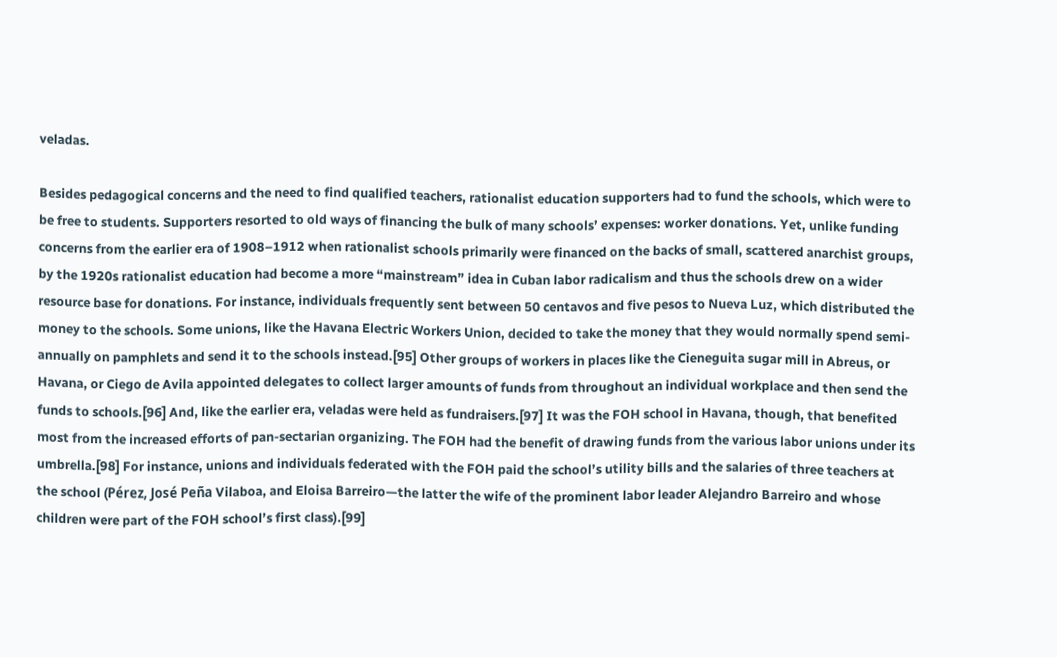veladas.

Besides pedagogical concerns and the need to find qualified teachers, rationalist education supporters had to fund the schools, which were to be free to students. Supporters resorted to old ways of financing the bulk of many schools’ expenses: worker donations. Yet, unlike funding concerns from the earlier era of 1908–1912 when rationalist schools primarily were financed on the backs of small, scattered anarchist groups, by the 1920s rationalist education had become a more “mainstream” idea in Cuban labor radicalism and thus the schools drew on a wider resource base for donations. For instance, individuals frequently sent between 50 centavos and five pesos to Nueva Luz, which distributed the money to the schools. Some unions, like the Havana Electric Workers Union, decided to take the money that they would normally spend semi-annually on pamphlets and send it to the schools instead.[95] Other groups of workers in places like the Cieneguita sugar mill in Abreus, or Havana, or Ciego de Avila appointed delegates to collect larger amounts of funds from throughout an individual workplace and then send the funds to schools.[96] And, like the earlier era, veladas were held as fundraisers.[97] It was the FOH school in Havana, though, that benefited most from the increased efforts of pan-sectarian organizing. The FOH had the benefit of drawing funds from the various labor unions under its umbrella.[98] For instance, unions and individuals federated with the FOH paid the school’s utility bills and the salaries of three teachers at the school (Pérez, José Peña Vilaboa, and Eloisa Barreiro—the latter the wife of the prominent labor leader Alejandro Barreiro and whose children were part of the FOH school’s first class).[99]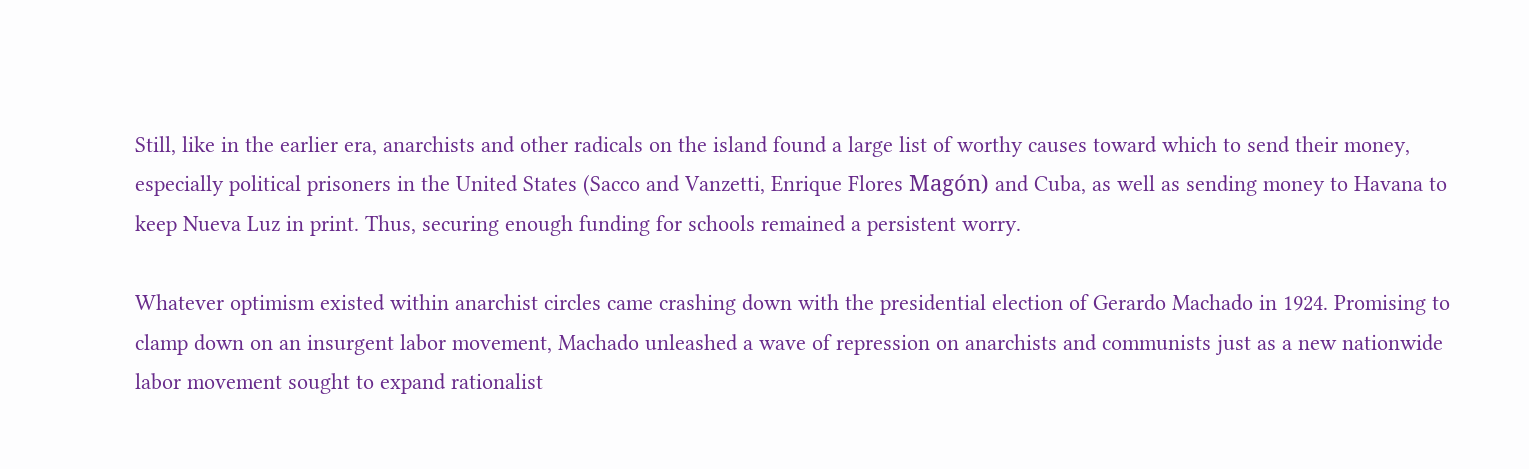Still, like in the earlier era, anarchists and other radicals on the island found a large list of worthy causes toward which to send their money, especially political prisoners in the United States (Sacco and Vanzetti, Enrique Flores Magón) and Cuba, as well as sending money to Havana to keep Nueva Luz in print. Thus, securing enough funding for schools remained a persistent worry.

Whatever optimism existed within anarchist circles came crashing down with the presidential election of Gerardo Machado in 1924. Promising to clamp down on an insurgent labor movement, Machado unleashed a wave of repression on anarchists and communists just as a new nationwide labor movement sought to expand rationalist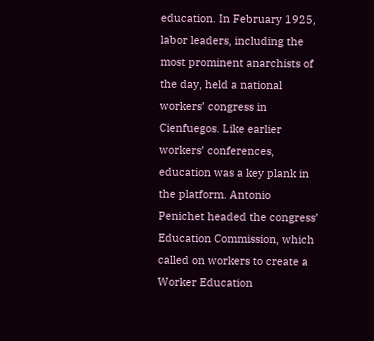education. In February 1925, labor leaders, including the most prominent anarchists of the day, held a national workers’ congress in Cienfuegos. Like earlier workers’ conferences, education was a key plank in the platform. Antonio Penichet headed the congress’ Education Commission, which called on workers to create a Worker Education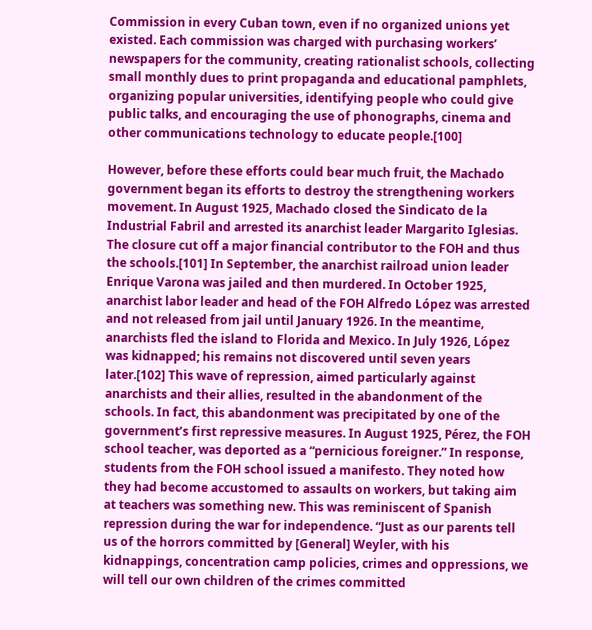Commission in every Cuban town, even if no organized unions yet existed. Each commission was charged with purchasing workers’ newspapers for the community, creating rationalist schools, collecting small monthly dues to print propaganda and educational pamphlets, organizing popular universities, identifying people who could give public talks, and encouraging the use of phonographs, cinema and other communications technology to educate people.[100]

However, before these efforts could bear much fruit, the Machado government began its efforts to destroy the strengthening workers movement. In August 1925, Machado closed the Sindicato de la Industrial Fabril and arrested its anarchist leader Margarito Iglesias. The closure cut off a major financial contributor to the FOH and thus the schools.[101] In September, the anarchist railroad union leader Enrique Varona was jailed and then murdered. In October 1925, anarchist labor leader and head of the FOH Alfredo López was arrested and not released from jail until January 1926. In the meantime, anarchists fled the island to Florida and Mexico. In July 1926, López was kidnapped; his remains not discovered until seven years later.[102] This wave of repression, aimed particularly against anarchists and their allies, resulted in the abandonment of the schools. In fact, this abandonment was precipitated by one of the government’s first repressive measures. In August 1925, Pérez, the FOH school teacher, was deported as a “pernicious foreigner.” In response, students from the FOH school issued a manifesto. They noted how they had become accustomed to assaults on workers, but taking aim at teachers was something new. This was reminiscent of Spanish repression during the war for independence. “Just as our parents tell us of the horrors committed by [General] Weyler, with his kidnappings, concentration camp policies, crimes and oppressions, we will tell our own children of the crimes committed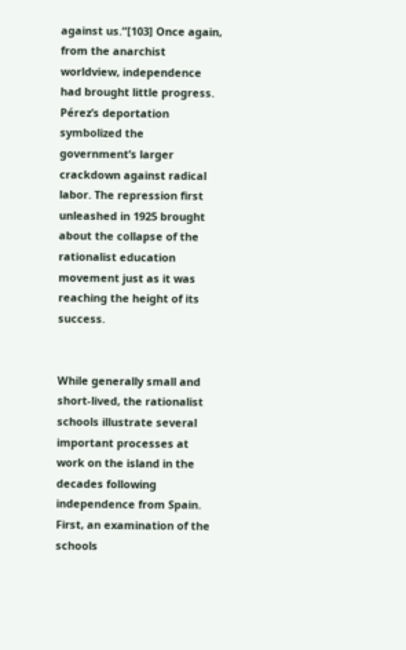against us.”[103] Once again, from the anarchist worldview, independence had brought little progress. Pérez’s deportation symbolized the government’s larger crackdown against radical labor. The repression first unleashed in 1925 brought about the collapse of the rationalist education movement just as it was reaching the height of its success.


While generally small and short-lived, the rationalist schools illustrate several important processes at work on the island in the decades following independence from Spain. First, an examination of the schools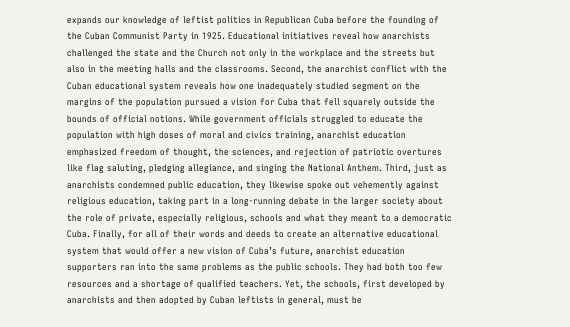expands our knowledge of leftist politics in Republican Cuba before the founding of the Cuban Communist Party in 1925. Educational initiatives reveal how anarchists challenged the state and the Church not only in the workplace and the streets but also in the meeting halls and the classrooms. Second, the anarchist conflict with the Cuban educational system reveals how one inadequately studied segment on the margins of the population pursued a vision for Cuba that fell squarely outside the bounds of official notions. While government officials struggled to educate the population with high doses of moral and civics training, anarchist education emphasized freedom of thought, the sciences, and rejection of patriotic overtures like flag saluting, pledging allegiance, and singing the National Anthem. Third, just as anarchists condemned public education, they likewise spoke out vehemently against religious education, taking part in a long-running debate in the larger society about the role of private, especially religious, schools and what they meant to a democratic Cuba. Finally, for all of their words and deeds to create an alternative educational system that would offer a new vision of Cuba’s future, anarchist education supporters ran into the same problems as the public schools. They had both too few resources and a shortage of qualified teachers. Yet, the schools, first developed by anarchists and then adopted by Cuban leftists in general, must be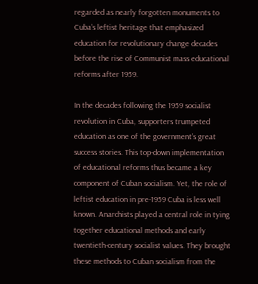regarded as nearly forgotten monuments to Cuba’s leftist heritage that emphasized education for revolutionary change decades before the rise of Communist mass educational reforms after 1959.

In the decades following the 1959 socialist revolution in Cuba, supporters trumpeted education as one of the government’s great success stories. This top-down implementation of educational reforms thus became a key component of Cuban socialism. Yet, the role of leftist education in pre-1959 Cuba is less well known. Anarchists played a central role in tying together educational methods and early twentieth-century socialist values. They brought these methods to Cuban socialism from the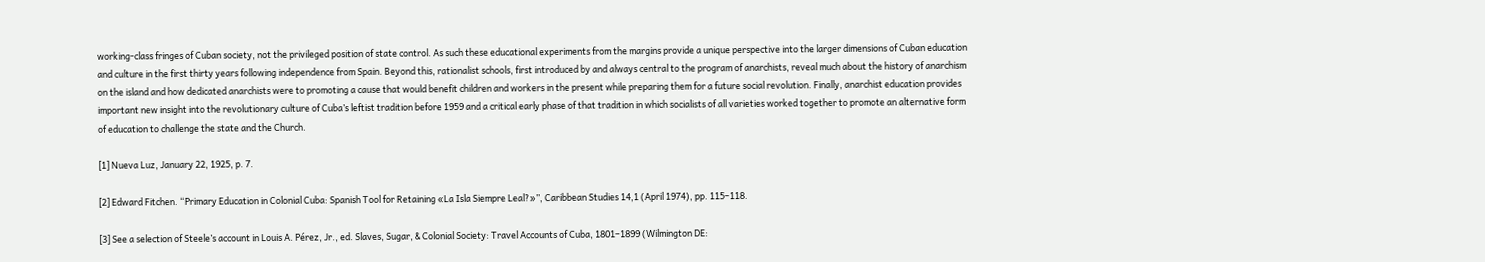working-class fringes of Cuban society, not the privileged position of state control. As such these educational experiments from the margins provide a unique perspective into the larger dimensions of Cuban education and culture in the first thirty years following independence from Spain. Beyond this, rationalist schools, first introduced by and always central to the program of anarchists, reveal much about the history of anarchism on the island and how dedicated anarchists were to promoting a cause that would benefit children and workers in the present while preparing them for a future social revolution. Finally, anarchist education provides important new insight into the revolutionary culture of Cuba’s leftist tradition before 1959 and a critical early phase of that tradition in which socialists of all varieties worked together to promote an alternative form of education to challenge the state and the Church.

[1] Nueva Luz, January 22, 1925, p. 7.

[2] Edward Fitchen. “Primary Education in Colonial Cuba: Spanish Tool for Retaining «La Isla Siempre Leal?»”, Caribbean Studies 14,1 (April 1974), pp. 115–118.

[3] See a selection of Steele’s account in Louis A. Pérez, Jr., ed. Slaves, Sugar, & Colonial Society: Travel Accounts of Cuba, 1801–1899 (Wilmington DE: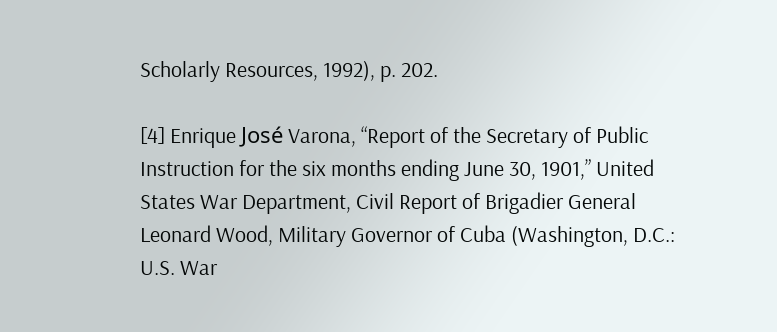Scholarly Resources, 1992), p. 202.

[4] Enrique José Varona, “Report of the Secretary of Public Instruction for the six months ending June 30, 1901,” United States War Department, Civil Report of Brigadier General Leonard Wood, Military Governor of Cuba (Washington, D.C.: U.S. War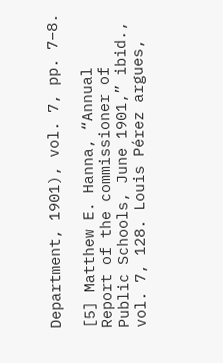Department, 1901), vol. 7, pp. 7–8.

[5] Matthew E. Hanna, “Annual Report of the commissioner of Public Schools, June 1901,” ibid., vol. 7, 128. Louis Pérez argues,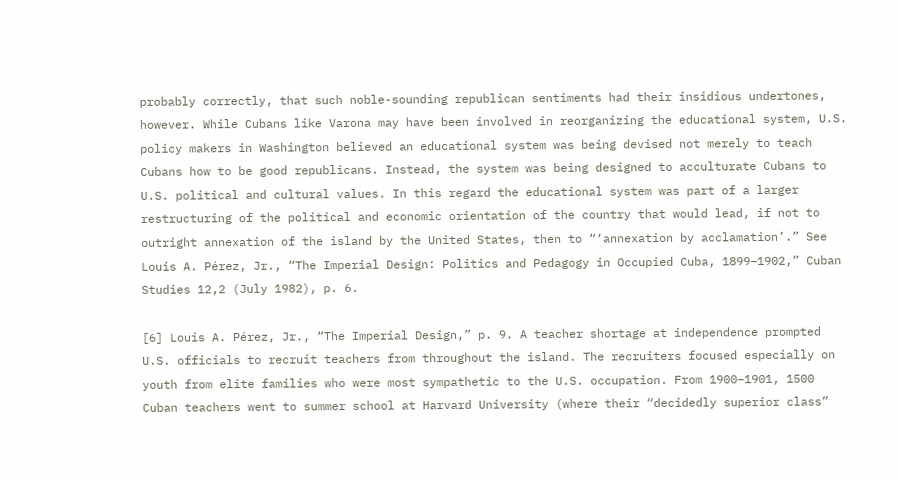probably correctly, that such noble-sounding republican sentiments had their insidious undertones, however. While Cubans like Varona may have been involved in reorganizing the educational system, U.S. policy makers in Washington believed an educational system was being devised not merely to teach Cubans how to be good republicans. Instead, the system was being designed to acculturate Cubans to U.S. political and cultural values. In this regard the educational system was part of a larger restructuring of the political and economic orientation of the country that would lead, if not to outright annexation of the island by the United States, then to “‘annexation by acclamation’.” See Louis A. Pérez, Jr., “The Imperial Design: Politics and Pedagogy in Occupied Cuba, 1899–1902,” Cuban Studies 12,2 (July 1982), p. 6.

[6] Louis A. Pérez, Jr., “The Imperial Design,” p. 9. A teacher shortage at independence prompted U.S. officials to recruit teachers from throughout the island. The recruiters focused especially on youth from elite families who were most sympathetic to the U.S. occupation. From 1900–1901, 1500 Cuban teachers went to summer school at Harvard University (where their “decidedly superior class”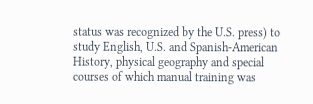status was recognized by the U.S. press) to study English, U.S. and Spanish-American History, physical geography and special courses of which manual training was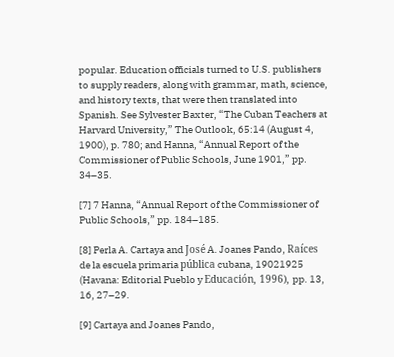popular. Education officials turned to U.S. publishers to supply readers, along with grammar, math, science, and history texts, that were then translated into Spanish. See Sylvester Baxter, “The Cuban Teachers at Harvard University,” The Outlook, 65:14 (August 4, 1900), p. 780; and Hanna, “Annual Report of the Commissioner of Public Schools, June 1901,” pp. 34–35.

[7] 7 Hanna, “Annual Report of the Commissioner of Public Schools,” pp. 184–185.

[8] Perla A. Cartaya and José A. Joanes Pando, Raíces de la escuela primaria pública cubana, 19021925 (Havana: Editorial Pueblo y Educación, 1996), pp. 13, 16, 27–29.

[9] Cartaya and Joanes Pando,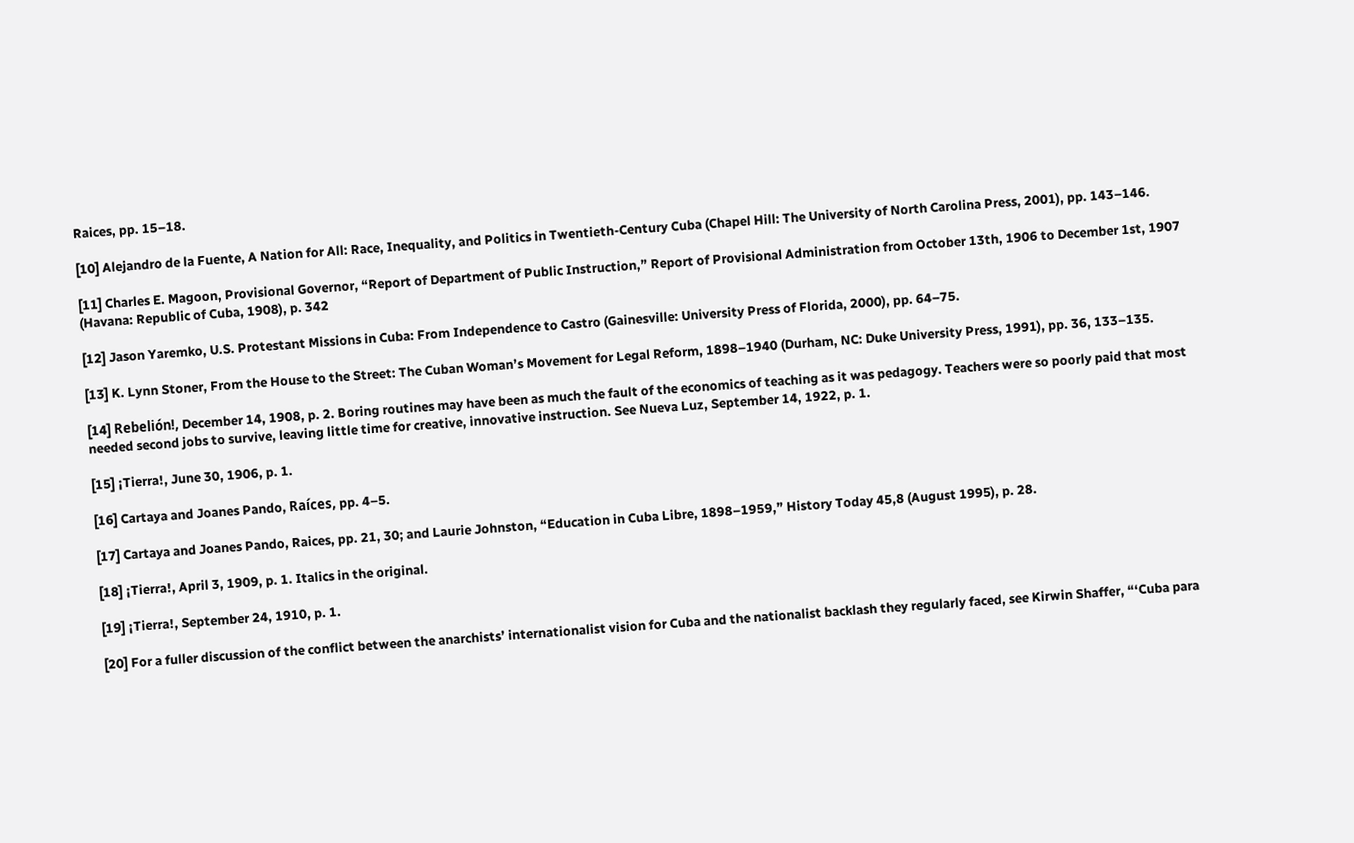Raices, pp. 15–18.

[10] Alejandro de la Fuente, A Nation for All: Race, Inequality, and Politics in Twentieth-Century Cuba (Chapel Hill: The University of North Carolina Press, 2001), pp. 143–146.

[11] Charles E. Magoon, Provisional Governor, “Report of Department of Public Instruction,” Report of Provisional Administration from October 13th, 1906 to December 1st, 1907 (Havana: Republic of Cuba, 1908), p. 342

[12] Jason Yaremko, U.S. Protestant Missions in Cuba: From Independence to Castro (Gainesville: University Press of Florida, 2000), pp. 64–75.

[13] K. Lynn Stoner, From the House to the Street: The Cuban Woman’s Movement for Legal Reform, 1898–1940 (Durham, NC: Duke University Press, 1991), pp. 36, 133–135.

[14] Rebelión!, December 14, 1908, p. 2. Boring routines may have been as much the fault of the economics of teaching as it was pedagogy. Teachers were so poorly paid that most needed second jobs to survive, leaving little time for creative, innovative instruction. See Nueva Luz, September 14, 1922, p. 1.

[15] ¡Tierra!, June 30, 1906, p. 1.

[16] Cartaya and Joanes Pando, Raíces, pp. 4–5.

[17] Cartaya and Joanes Pando, Raices, pp. 21, 30; and Laurie Johnston, “Education in Cuba Libre, 1898–1959,” History Today 45,8 (August 1995), p. 28.

[18] ¡Tierra!, April 3, 1909, p. 1. Italics in the original.

[19] ¡Tierra!, September 24, 1910, p. 1.

[20] For a fuller discussion of the conflict between the anarchists’ internationalist vision for Cuba and the nationalist backlash they regularly faced, see Kirwin Shaffer, “‘Cuba para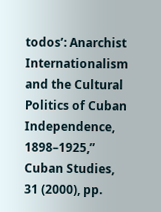todos’: Anarchist Internationalism and the Cultural Politics of Cuban Independence, 1898–1925,” Cuban Studies, 31 (2000), pp.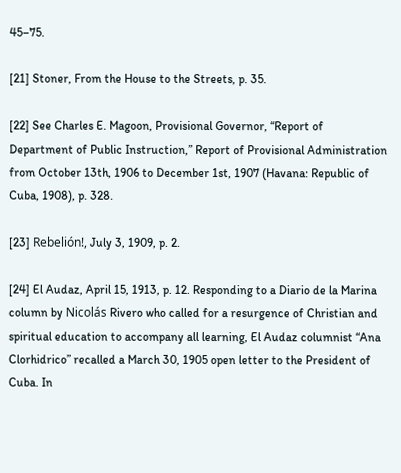45–75.

[21] Stoner, From the House to the Streets, p. 35.

[22] See Charles E. Magoon, Provisional Governor, “Report of Department of Public Instruction,” Report of Provisional Administration from October 13th, 1906 to December 1st, 1907 (Havana: Republic of Cuba, 1908), p. 328.

[23] Rebelión!, July 3, 1909, p. 2.

[24] El Audaz, April 15, 1913, p. 12. Responding to a Diario de la Marina column by Nicolás Rivero who called for a resurgence of Christian and spiritual education to accompany all learning, El Audaz columnist “Ana Clorhidrico” recalled a March 30, 1905 open letter to the President of Cuba. In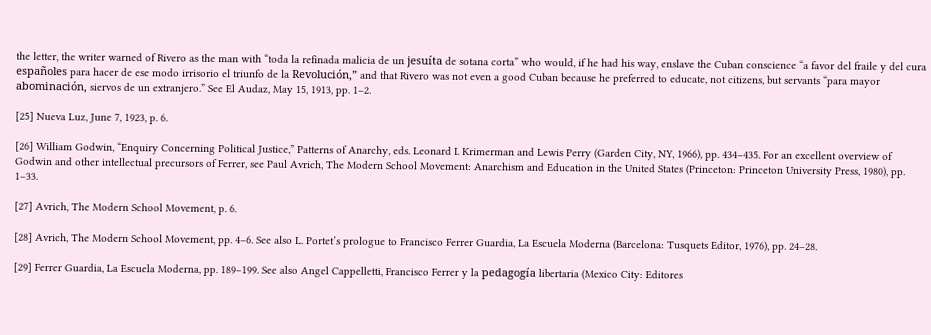the letter, the writer warned of Rivero as the man with “toda la refinada malicia de un jesuíta de sotana corta” who would, if he had his way, enslave the Cuban conscience “a favor del fraile y del cura españoles para hacer de ese modo irrisorio el triunfo de la Revolución,” and that Rivero was not even a good Cuban because he preferred to educate, not citizens, but servants “para mayor abominación, siervos de un extranjero.” See El Audaz, May 15, 1913, pp. 1–2.

[25] Nueva Luz, June 7, 1923, p. 6.

[26] William Godwin, “Enquiry Concerning Political Justice,” Patterns of Anarchy, eds. Leonard I. Krimerman and Lewis Perry (Garden City, NY, 1966), pp. 434–435. For an excellent overview of Godwin and other intellectual precursors of Ferrer, see Paul Avrich, The Modern School Movement: Anarchism and Education in the United States (Princeton: Princeton University Press, 1980), pp. 1–33.

[27] Avrich, The Modern School Movement, p. 6.

[28] Avrich, The Modern School Movement, pp. 4–6. See also L. Portet’s prologue to Francisco Ferrer Guardia, La Escuela Moderna (Barcelona: Tusquets Editor, 1976), pp. 24–28.

[29] Ferrer Guardia, La Escuela Moderna, pp. 189–199. See also Angel Cappelletti, Francisco Ferrer y la pedagogía libertaria (Mexico City: Editores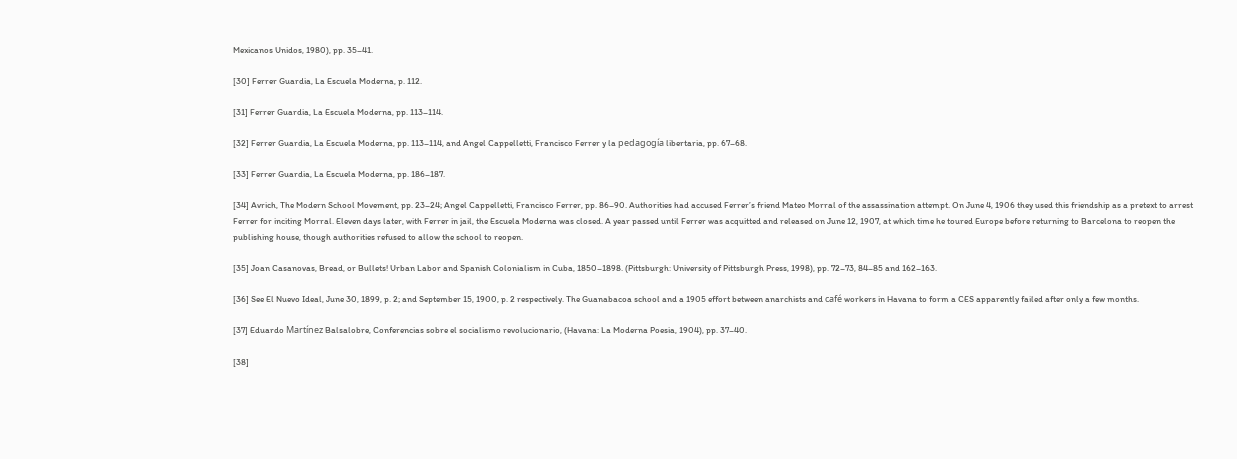Mexicanos Unidos, 1980), pp. 35–41.

[30] Ferrer Guardia, La Escuela Moderna, p. 112.

[31] Ferrer Guardia, La Escuela Moderna, pp. 113–114.

[32] Ferrer Guardia, La Escuela Moderna, pp. 113–114, and Angel Cappelletti, Francisco Ferrer y la pedagogía libertaria, pp. 67–68.

[33] Ferrer Guardia, La Escuela Moderna, pp. 186–187.

[34] Avrich, The Modern School Movement, pp. 23–24; Angel Cappelletti, Francisco Ferrer, pp. 86–90. Authorities had accused Ferrer’s friend Mateo Morral of the assassination attempt. On June 4, 1906 they used this friendship as a pretext to arrest Ferrer for inciting Morral. Eleven days later, with Ferrer in jail, the Escuela Moderna was closed. A year passed until Ferrer was acquitted and released on June 12, 1907, at which time he toured Europe before returning to Barcelona to reopen the publishing house, though authorities refused to allow the school to reopen.

[35] Joan Casanovas, Bread, or Bullets! Urban Labor and Spanish Colonialism in Cuba, 1850–1898. (Pittsburgh: University of Pittsburgh Press, 1998), pp. 72–73, 84–85 and 162–163.

[36] See El Nuevo Ideal, June 30, 1899, p. 2; and September 15, 1900, p. 2 respectively. The Guanabacoa school and a 1905 effort between anarchists and café workers in Havana to form a CES apparently failed after only a few months.

[37] Eduardo Martínez Balsalobre, Conferencias sobre el socialismo revolucionario, (Havana: La Moderna Poesia, 1904), pp. 37–40.

[38]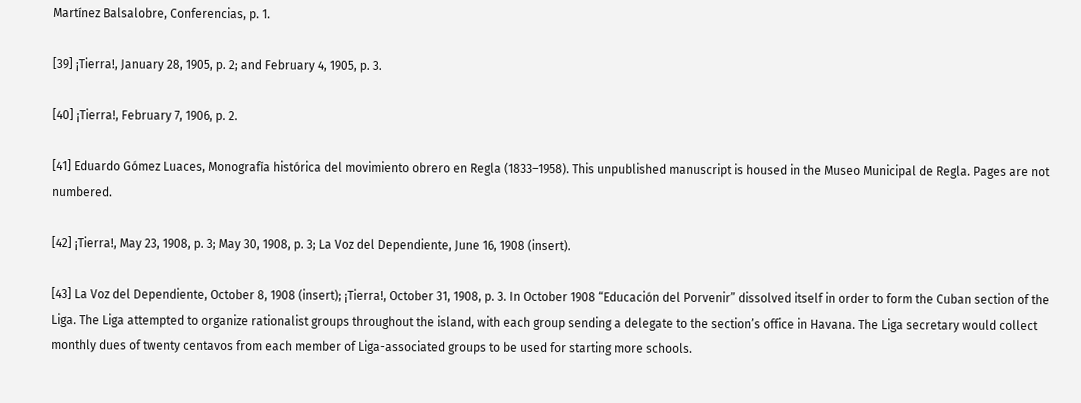Martínez Balsalobre, Conferencias, p. 1.

[39] ¡Tierra!, January 28, 1905, p. 2; and February 4, 1905, p. 3.

[40] ¡Tierra!, February 7, 1906, p. 2.

[41] Eduardo Gómez Luaces, Monografía histórica del movimiento obrero en Regla (1833–1958). This unpublished manuscript is housed in the Museo Municipal de Regla. Pages are not numbered.

[42] ¡Tierra!, May 23, 1908, p. 3; May 30, 1908, p. 3; La Voz del Dependiente, June 16, 1908 (insert).

[43] La Voz del Dependiente, October 8, 1908 (insert); ¡Tierra!, October 31, 1908, p. 3. In October 1908 “Educación del Porvenir” dissolved itself in order to form the Cuban section of the Liga. The Liga attempted to organize rationalist groups throughout the island, with each group sending a delegate to the section’s office in Havana. The Liga secretary would collect monthly dues of twenty centavos from each member of Liga-associated groups to be used for starting more schools.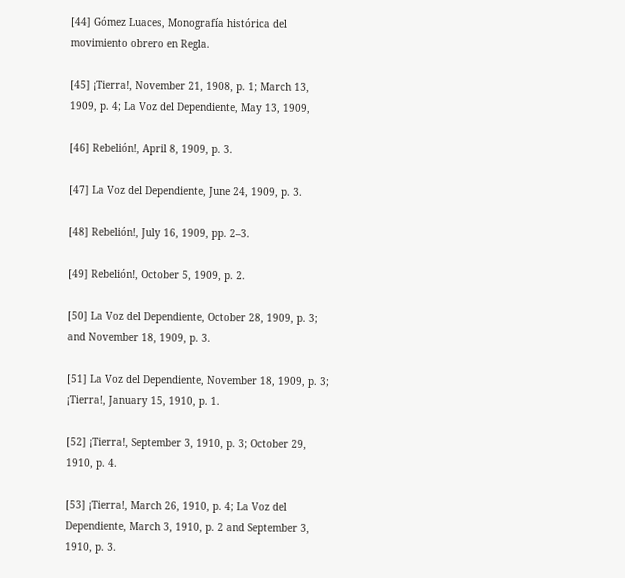[44] Gómez Luaces, Monografía histórica del movimiento obrero en Regla.

[45] ¡Tierra!, November 21, 1908, p. 1; March 13, 1909, p. 4; La Voz del Dependiente, May 13, 1909,

[46] Rebelión!, April 8, 1909, p. 3.

[47] La Voz del Dependiente, June 24, 1909, p. 3.

[48] Rebelión!, July 16, 1909, pp. 2–3.

[49] Rebelión!, October 5, 1909, p. 2.

[50] La Voz del Dependiente, October 28, 1909, p. 3; and November 18, 1909, p. 3.

[51] La Voz del Dependiente, November 18, 1909, p. 3; ¡Tierra!, January 15, 1910, p. 1.

[52] ¡Tierra!, September 3, 1910, p. 3; October 29, 1910, p. 4.

[53] ¡Tierra!, March 26, 1910, p. 4; La Voz del Dependiente, March 3, 1910, p. 2 and September 3, 1910, p. 3.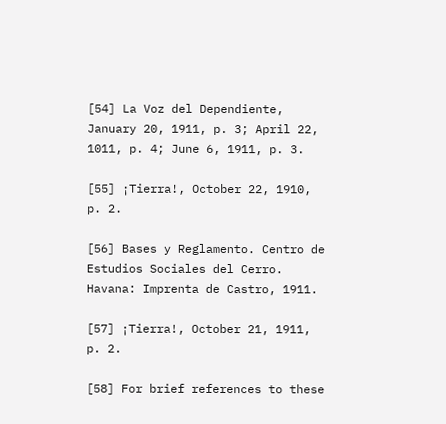[54] La Voz del Dependiente, January 20, 1911, p. 3; April 22, 1011, p. 4; June 6, 1911, p. 3.

[55] ¡Tierra!, October 22, 1910, p. 2.

[56] Bases y Reglamento. Centro de Estudios Sociales del Cerro. Havana: Imprenta de Castro, 1911.

[57] ¡Tierra!, October 21, 1911, p. 2.

[58] For brief references to these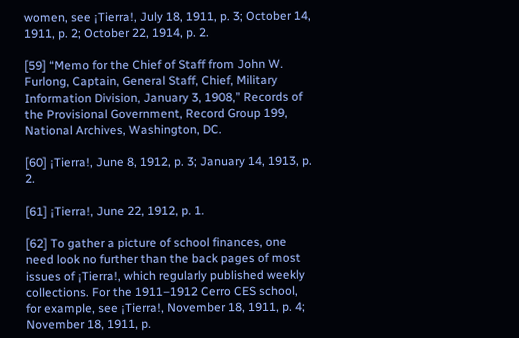women, see ¡Tierra!, July 18, 1911, p. 3; October 14, 1911, p. 2; October 22, 1914, p. 2.

[59] “Memo for the Chief of Staff from John W. Furlong, Captain, General Staff, Chief, Military Information Division, January 3, 1908,” Records of the Provisional Government, Record Group 199, National Archives, Washington, DC.

[60] ¡Tierra!, June 8, 1912, p. 3; January 14, 1913, p. 2.

[61] ¡Tierra!, June 22, 1912, p. 1.

[62] To gather a picture of school finances, one need look no further than the back pages of most issues of ¡Tierra!, which regularly published weekly collections. For the 1911–1912 Cerro CES school, for example, see ¡Tierra!, November 18, 1911, p. 4; November 18, 1911, p.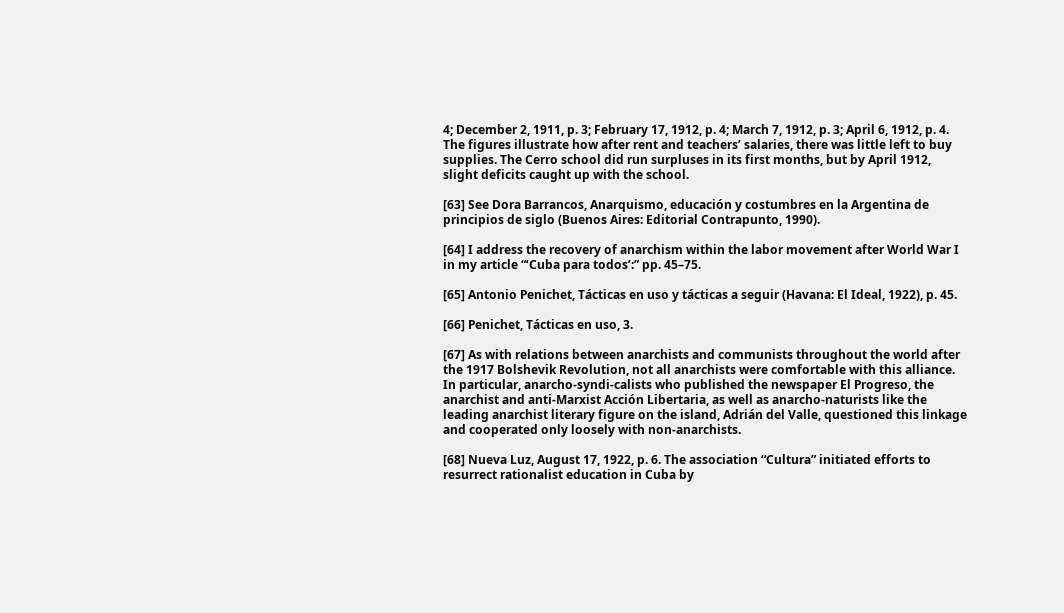4; December 2, 1911, p. 3; February 17, 1912, p. 4; March 7, 1912, p. 3; April 6, 1912, p. 4. The figures illustrate how after rent and teachers’ salaries, there was little left to buy supplies. The Cerro school did run surpluses in its first months, but by April 1912, slight deficits caught up with the school.

[63] See Dora Barrancos, Anarquismo, educación y costumbres en la Argentina de principios de siglo (Buenos Aires: Editorial Contrapunto, 1990).

[64] I address the recovery of anarchism within the labor movement after World War I in my article “‘Cuba para todos’:” pp. 45–75.

[65] Antonio Penichet, Tácticas en uso y tácticas a seguir (Havana: El Ideal, 1922), p. 45.

[66] Penichet, Tácticas en uso, 3.

[67] As with relations between anarchists and communists throughout the world after the 1917 Bolshevik Revolution, not all anarchists were comfortable with this alliance. In particular, anarcho-syndi-calists who published the newspaper El Progreso, the anarchist and anti-Marxist Acción Libertaria, as well as anarcho-naturists like the leading anarchist literary figure on the island, Adrián del Valle, questioned this linkage and cooperated only loosely with non-anarchists.

[68] Nueva Luz, August 17, 1922, p. 6. The association “Cultura” initiated efforts to resurrect rationalist education in Cuba by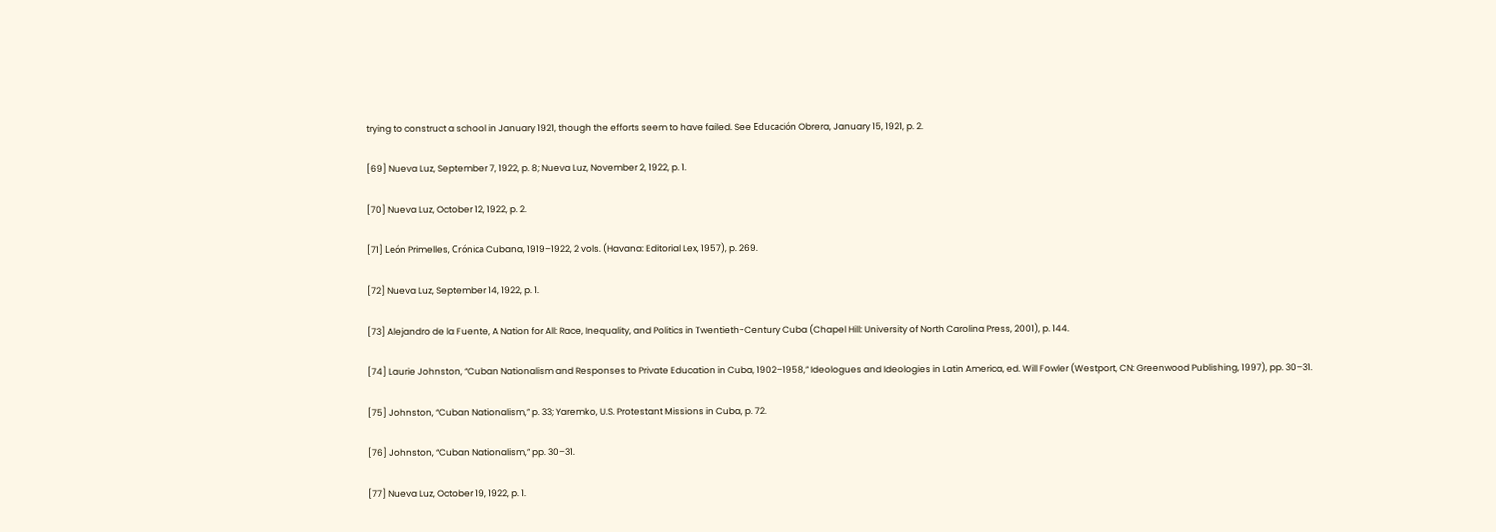trying to construct a school in January 1921, though the efforts seem to have failed. See Educación Obrera, January 15, 1921, p. 2.

[69] Nueva Luz, September 7, 1922, p. 8; Nueva Luz, November 2, 1922, p. 1.

[70] Nueva Luz, October 12, 1922, p. 2.

[71] León Primelles, Crónica Cubana, 1919–1922, 2 vols. (Havana: Editorial Lex, 1957), p. 269.

[72] Nueva Luz, September 14, 1922, p. 1.

[73] Alejandro de la Fuente, A Nation for All: Race, Inequality, and Politics in Twentieth-Century Cuba (Chapel Hill: University of North Carolina Press, 2001), p. 144.

[74] Laurie Johnston, “Cuban Nationalism and Responses to Private Education in Cuba, 1902–1958,” Ideologues and Ideologies in Latin America, ed. Will Fowler (Westport, CN: Greenwood Publishing, 1997), pp. 30–31.

[75] Johnston, “Cuban Nationalism,” p. 33; Yaremko, U.S. Protestant Missions in Cuba, p. 72.

[76] Johnston, “Cuban Nationalism,” pp. 30–31.

[77] Nueva Luz, October 19, 1922, p. 1.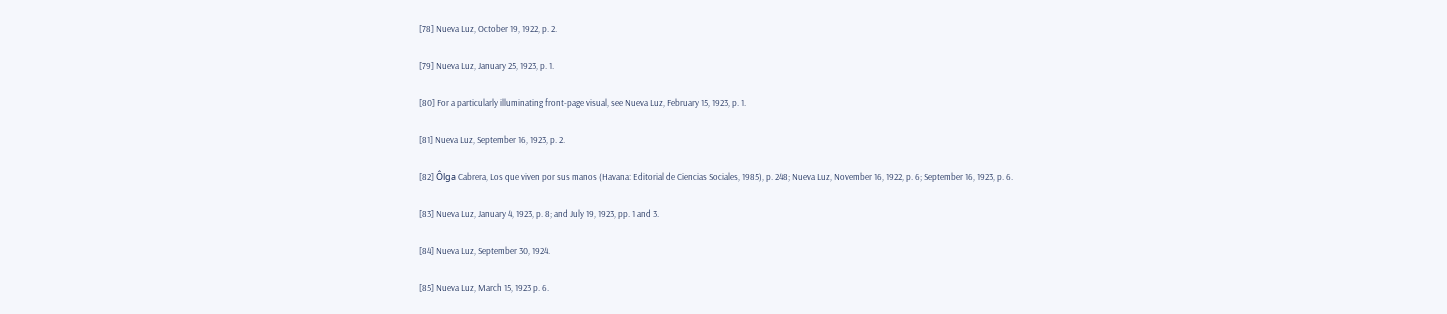[78] Nueva Luz, October 19, 1922, p. 2.

[79] Nueva Luz, January 25, 1923, p. 1.

[80] For a particularly illuminating front-page visual, see Nueva Luz, February 15, 1923, p. 1.

[81] Nueva Luz, September 16, 1923, p. 2.

[82] Ôlga Cabrera, Los que viven por sus manos (Havana: Editorial de Ciencias Sociales, 1985), p. 248; Nueva Luz, November 16, 1922, p. 6; September 16, 1923, p. 6.

[83] Nueva Luz, January 4, 1923, p. 8; and July 19, 1923, pp. 1 and 3.

[84] Nueva Luz, September 30, 1924.

[85] Nueva Luz, March 15, 1923 p. 6.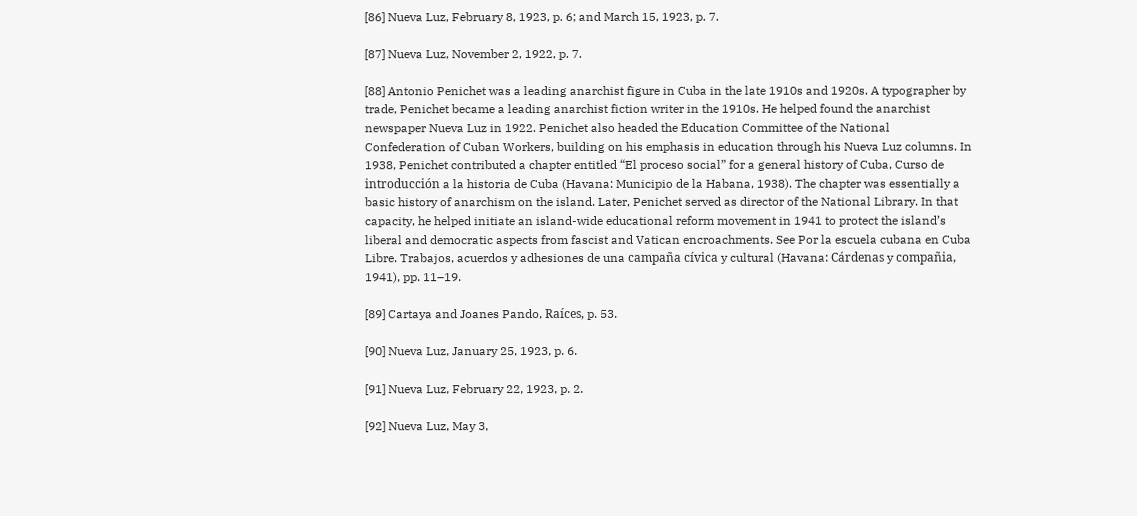[86] Nueva Luz, February 8, 1923, p. 6; and March 15, 1923, p. 7.

[87] Nueva Luz, November 2, 1922, p. 7.

[88] Antonio Penichet was a leading anarchist figure in Cuba in the late 1910s and 1920s. A typographer by trade, Penichet became a leading anarchist fiction writer in the 1910s. He helped found the anarchist newspaper Nueva Luz in 1922. Penichet also headed the Education Committee of the National Confederation of Cuban Workers, building on his emphasis in education through his Nueva Luz columns. In 1938, Penichet contributed a chapter entitled “El proceso social” for a general history of Cuba, Curso de introducción a la historia de Cuba (Havana: Municipio de la Habana, 1938). The chapter was essentially a basic history of anarchism on the island. Later, Penichet served as director of the National Library. In that capacity, he helped initiate an island-wide educational reform movement in 1941 to protect the island’s liberal and democratic aspects from fascist and Vatican encroachments. See Por la escuela cubana en Cuba Libre. Trabajos, acuerdos y adhesiones de una campaña cívica y cultural (Havana: Cárdenas y compañia, 1941), pp. 11–19.

[89] Cartaya and Joanes Pando, Raíces, p. 53.

[90] Nueva Luz, January 25, 1923, p. 6.

[91] Nueva Luz, February 22, 1923, p. 2.

[92] Nueva Luz, May 3,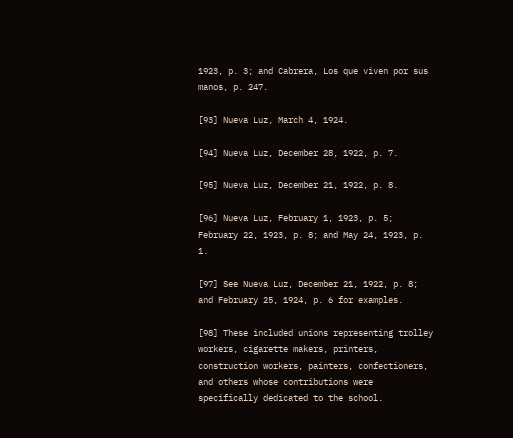1923, p. 3; and Cabrera, Los que viven por sus manos, p. 247.

[93] Nueva Luz, March 4, 1924.

[94] Nueva Luz, December 28, 1922, p. 7.

[95] Nueva Luz, December 21, 1922, p. 8.

[96] Nueva Luz, February 1, 1923, p. 5; February 22, 1923, p. 8; and May 24, 1923, p. 1.

[97] See Nueva Luz, December 21, 1922, p. 8; and February 25, 1924, p. 6 for examples.

[98] These included unions representing trolley workers, cigarette makers, printers, construction workers, painters, confectioners, and others whose contributions were specifically dedicated to the school.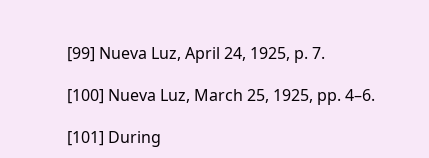[99] Nueva Luz, April 24, 1925, p. 7.

[100] Nueva Luz, March 25, 1925, pp. 4–6.

[101] During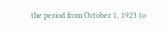the period from October 1, 1923 to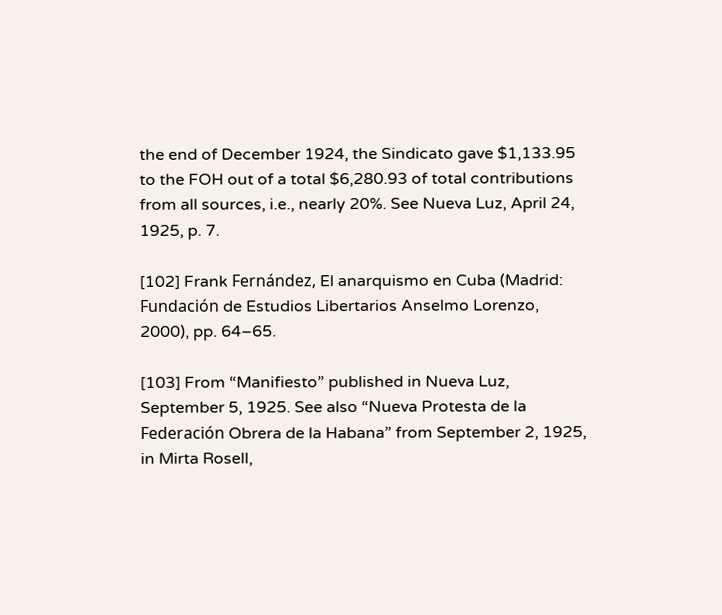the end of December 1924, the Sindicato gave $1,133.95 to the FOH out of a total $6,280.93 of total contributions from all sources, i.e., nearly 20%. See Nueva Luz, April 24, 1925, p. 7.

[102] Frank Fernández, El anarquismo en Cuba (Madrid: Fundación de Estudios Libertarios Anselmo Lorenzo, 2000), pp. 64–65.

[103] From “Manifiesto” published in Nueva Luz, September 5, 1925. See also “Nueva Protesta de la Federación Obrera de la Habana” from September 2, 1925, in Mirta Rosell,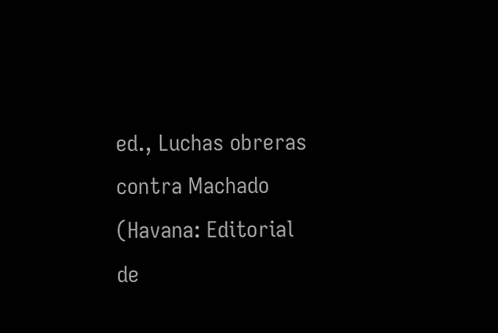ed., Luchas obreras contra Machado (Havana: Editorial de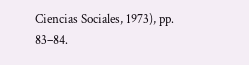Ciencias Sociales, 1973), pp. 83–84.